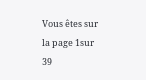Vous êtes sur la page 1sur 39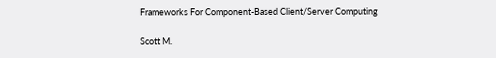Frameworks For Component-Based Client/Server Computing

Scott M.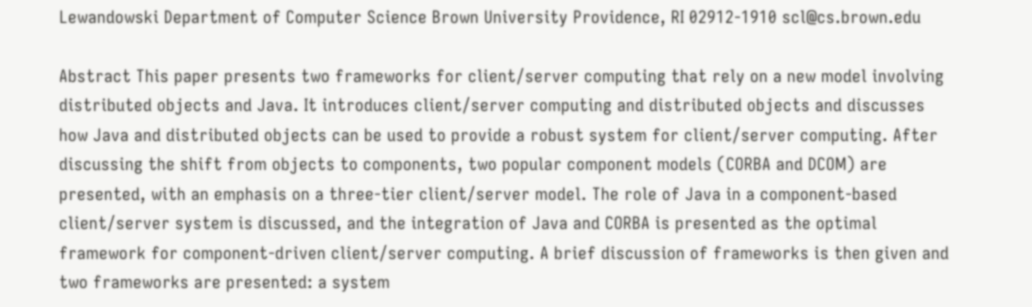Lewandowski Department of Computer Science Brown University Providence, RI 02912-1910 scl@cs.brown.edu

Abstract This paper presents two frameworks for client/server computing that rely on a new model involving distributed objects and Java. It introduces client/server computing and distributed objects and discusses how Java and distributed objects can be used to provide a robust system for client/server computing. After discussing the shift from objects to components, two popular component models (CORBA and DCOM) are presented, with an emphasis on a three-tier client/server model. The role of Java in a component-based client/server system is discussed, and the integration of Java and CORBA is presented as the optimal framework for component-driven client/server computing. A brief discussion of frameworks is then given and two frameworks are presented: a system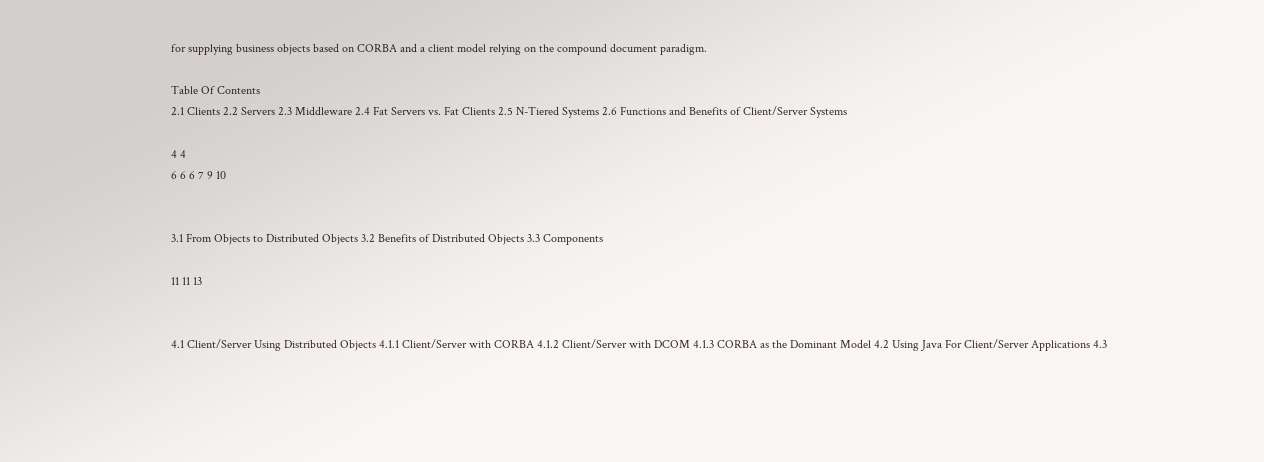for supplying business objects based on CORBA and a client model relying on the compound document paradigm.

Table Of Contents
2.1 Clients 2.2 Servers 2.3 Middleware 2.4 Fat Servers vs. Fat Clients 2.5 N-Tiered Systems 2.6 Functions and Benefits of Client/Server Systems

4 4
6 6 6 7 9 10


3.1 From Objects to Distributed Objects 3.2 Benefits of Distributed Objects 3.3 Components

11 11 13


4.1 Client/Server Using Distributed Objects 4.1.1 Client/Server with CORBA 4.1.2 Client/Server with DCOM 4.1.3 CORBA as the Dominant Model 4.2 Using Java For Client/Server Applications 4.3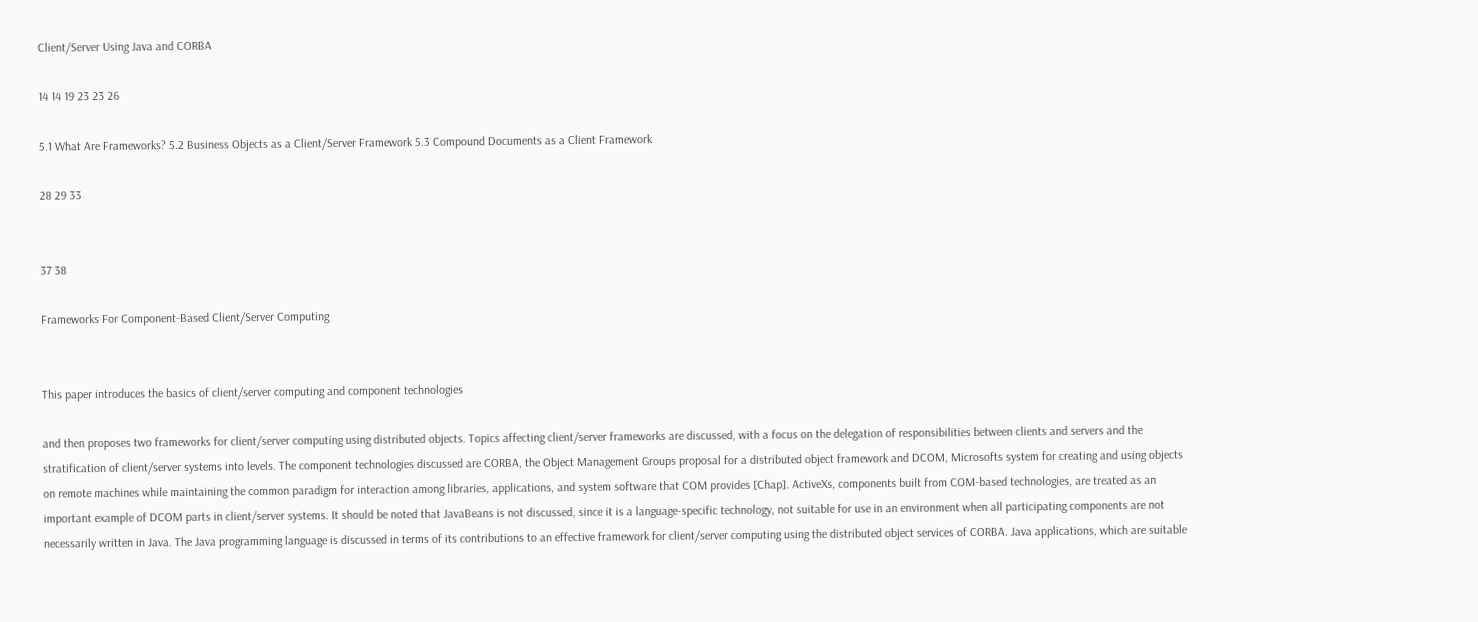Client/Server Using Java and CORBA

14 14 19 23 23 26

5.1 What Are Frameworks? 5.2 Business Objects as a Client/Server Framework 5.3 Compound Documents as a Client Framework

28 29 33


37 38

Frameworks For Component-Based Client/Server Computing


This paper introduces the basics of client/server computing and component technologies

and then proposes two frameworks for client/server computing using distributed objects. Topics affecting client/server frameworks are discussed, with a focus on the delegation of responsibilities between clients and servers and the stratification of client/server systems into levels. The component technologies discussed are CORBA, the Object Management Groups proposal for a distributed object framework and DCOM, Microsofts system for creating and using objects on remote machines while maintaining the common paradigm for interaction among libraries, applications, and system software that COM provides [Chap]. ActiveXs, components built from COM-based technologies, are treated as an important example of DCOM parts in client/server systems. It should be noted that JavaBeans is not discussed, since it is a language-specific technology, not suitable for use in an environment when all participating components are not necessarily written in Java. The Java programming language is discussed in terms of its contributions to an effective framework for client/server computing using the distributed object services of CORBA. Java applications, which are suitable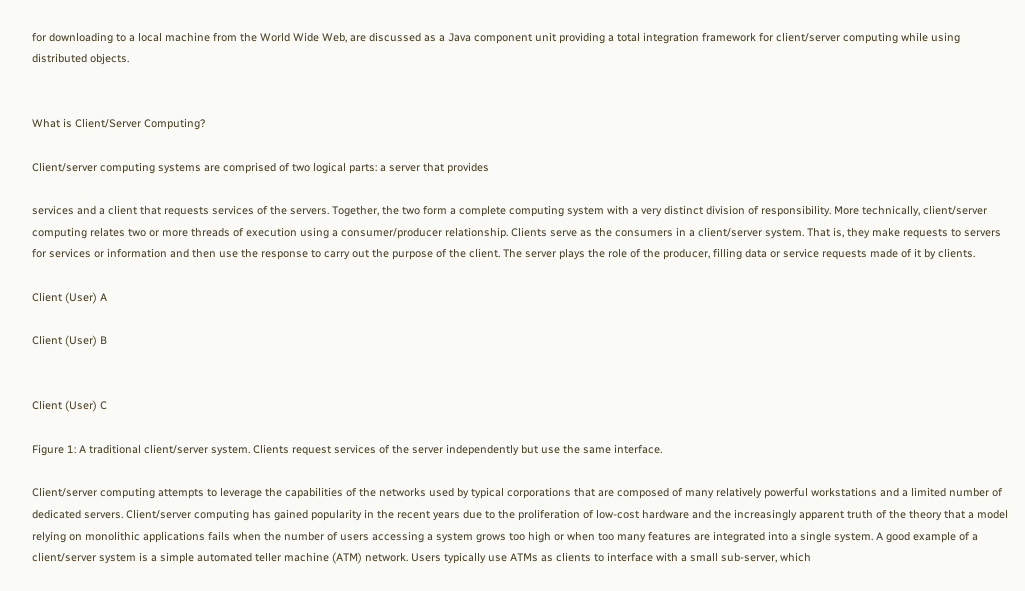for downloading to a local machine from the World Wide Web, are discussed as a Java component unit providing a total integration framework for client/server computing while using distributed objects.


What is Client/Server Computing?

Client/server computing systems are comprised of two logical parts: a server that provides

services and a client that requests services of the servers. Together, the two form a complete computing system with a very distinct division of responsibility. More technically, client/server computing relates two or more threads of execution using a consumer/producer relationship. Clients serve as the consumers in a client/server system. That is, they make requests to servers for services or information and then use the response to carry out the purpose of the client. The server plays the role of the producer, filling data or service requests made of it by clients.

Client (User) A

Client (User) B


Client (User) C

Figure 1: A traditional client/server system. Clients request services of the server independently but use the same interface.

Client/server computing attempts to leverage the capabilities of the networks used by typical corporations that are composed of many relatively powerful workstations and a limited number of dedicated servers. Client/server computing has gained popularity in the recent years due to the proliferation of low-cost hardware and the increasingly apparent truth of the theory that a model relying on monolithic applications fails when the number of users accessing a system grows too high or when too many features are integrated into a single system. A good example of a client/server system is a simple automated teller machine (ATM) network. Users typically use ATMs as clients to interface with a small sub-server, which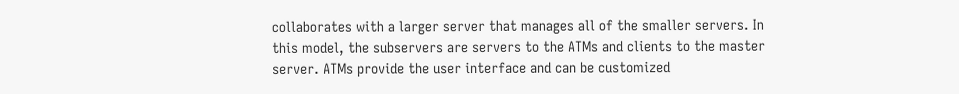collaborates with a larger server that manages all of the smaller servers. In this model, the subservers are servers to the ATMs and clients to the master server. ATMs provide the user interface and can be customized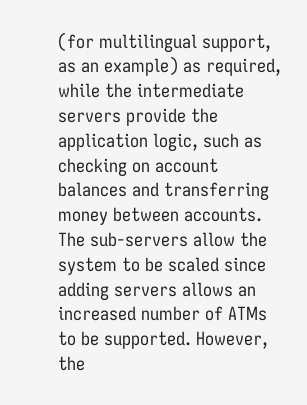(for multilingual support, as an example) as required, while the intermediate servers provide the application logic, such as checking on account balances and transferring money between accounts. The sub-servers allow the system to be scaled since adding servers allows an increased number of ATMs to be supported. However, the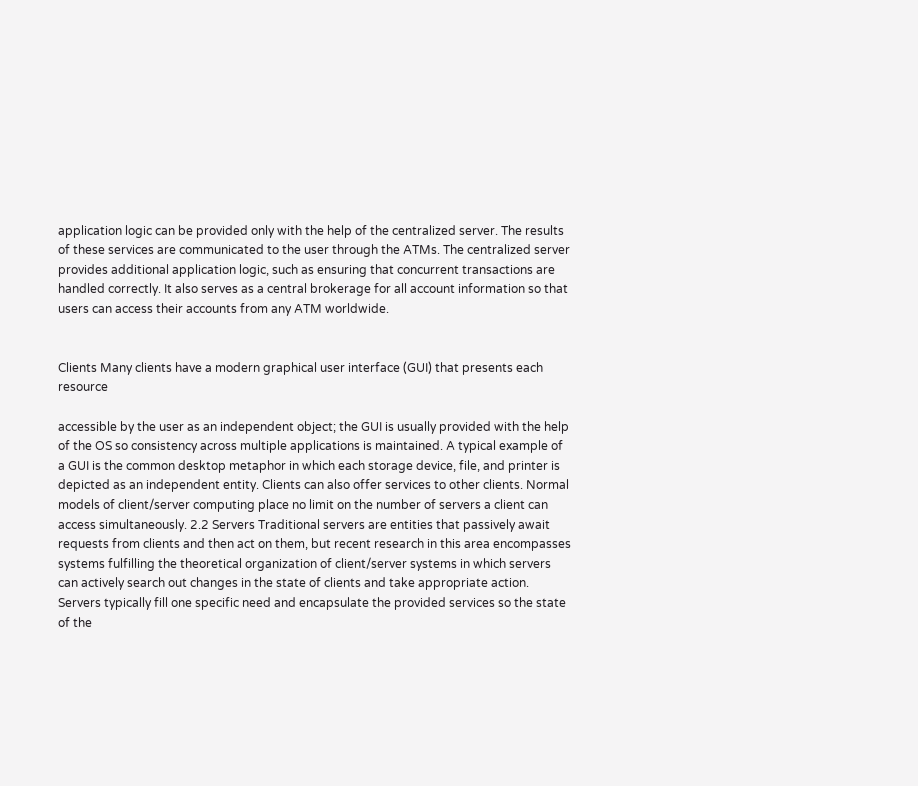application logic can be provided only with the help of the centralized server. The results of these services are communicated to the user through the ATMs. The centralized server provides additional application logic, such as ensuring that concurrent transactions are handled correctly. It also serves as a central brokerage for all account information so that users can access their accounts from any ATM worldwide.


Clients Many clients have a modern graphical user interface (GUI) that presents each resource

accessible by the user as an independent object; the GUI is usually provided with the help of the OS so consistency across multiple applications is maintained. A typical example of a GUI is the common desktop metaphor in which each storage device, file, and printer is depicted as an independent entity. Clients can also offer services to other clients. Normal models of client/server computing place no limit on the number of servers a client can access simultaneously. 2.2 Servers Traditional servers are entities that passively await requests from clients and then act on them, but recent research in this area encompasses systems fulfilling the theoretical organization of client/server systems in which servers can actively search out changes in the state of clients and take appropriate action. Servers typically fill one specific need and encapsulate the provided services so the state of the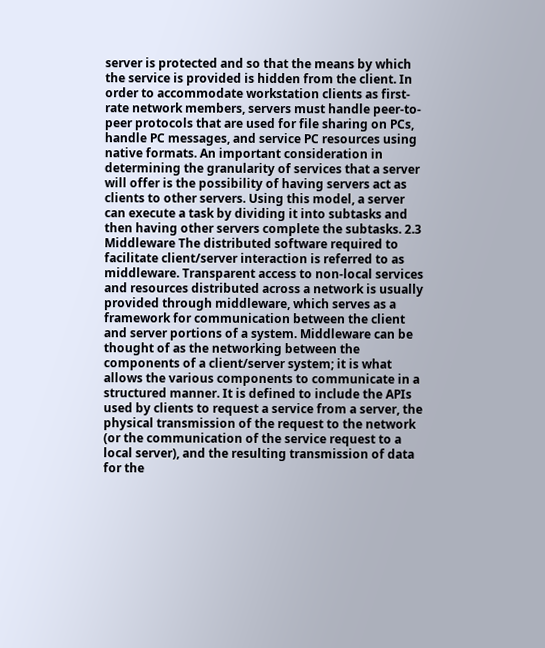server is protected and so that the means by which the service is provided is hidden from the client. In order to accommodate workstation clients as first-rate network members, servers must handle peer-to-peer protocols that are used for file sharing on PCs, handle PC messages, and service PC resources using native formats. An important consideration in determining the granularity of services that a server will offer is the possibility of having servers act as clients to other servers. Using this model, a server can execute a task by dividing it into subtasks and then having other servers complete the subtasks. 2.3 Middleware The distributed software required to facilitate client/server interaction is referred to as middleware. Transparent access to non-local services and resources distributed across a network is usually provided through middleware, which serves as a framework for communication between the client and server portions of a system. Middleware can be thought of as the networking between the components of a client/server system; it is what allows the various components to communicate in a structured manner. It is defined to include the APIs used by clients to request a service from a server, the physical transmission of the request to the network (or the communication of the service request to a local server), and the resulting transmission of data for the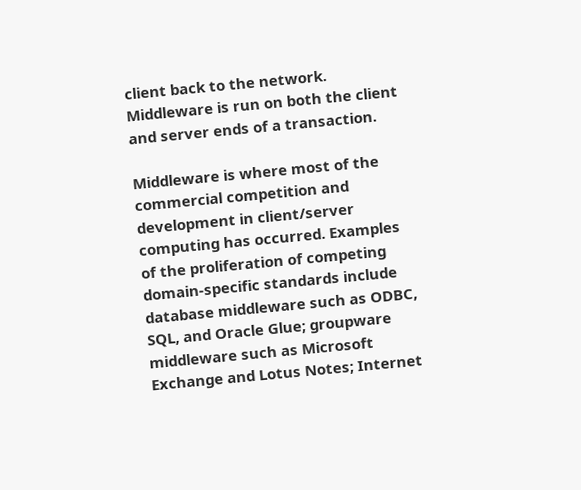client back to the network. Middleware is run on both the client and server ends of a transaction.

Middleware is where most of the commercial competition and development in client/server computing has occurred. Examples of the proliferation of competing domain-specific standards include database middleware such as ODBC, SQL, and Oracle Glue; groupware middleware such as Microsoft Exchange and Lotus Notes; Internet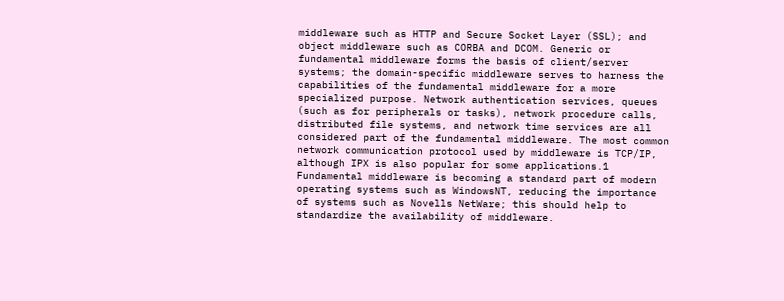middleware such as HTTP and Secure Socket Layer (SSL); and object middleware such as CORBA and DCOM. Generic or fundamental middleware forms the basis of client/server systems; the domain-specific middleware serves to harness the capabilities of the fundamental middleware for a more specialized purpose. Network authentication services, queues (such as for peripherals or tasks), network procedure calls, distributed file systems, and network time services are all considered part of the fundamental middleware. The most common network communication protocol used by middleware is TCP/IP, although IPX is also popular for some applications.1 Fundamental middleware is becoming a standard part of modern operating systems such as WindowsNT, reducing the importance of systems such as Novells NetWare; this should help to standardize the availability of middleware.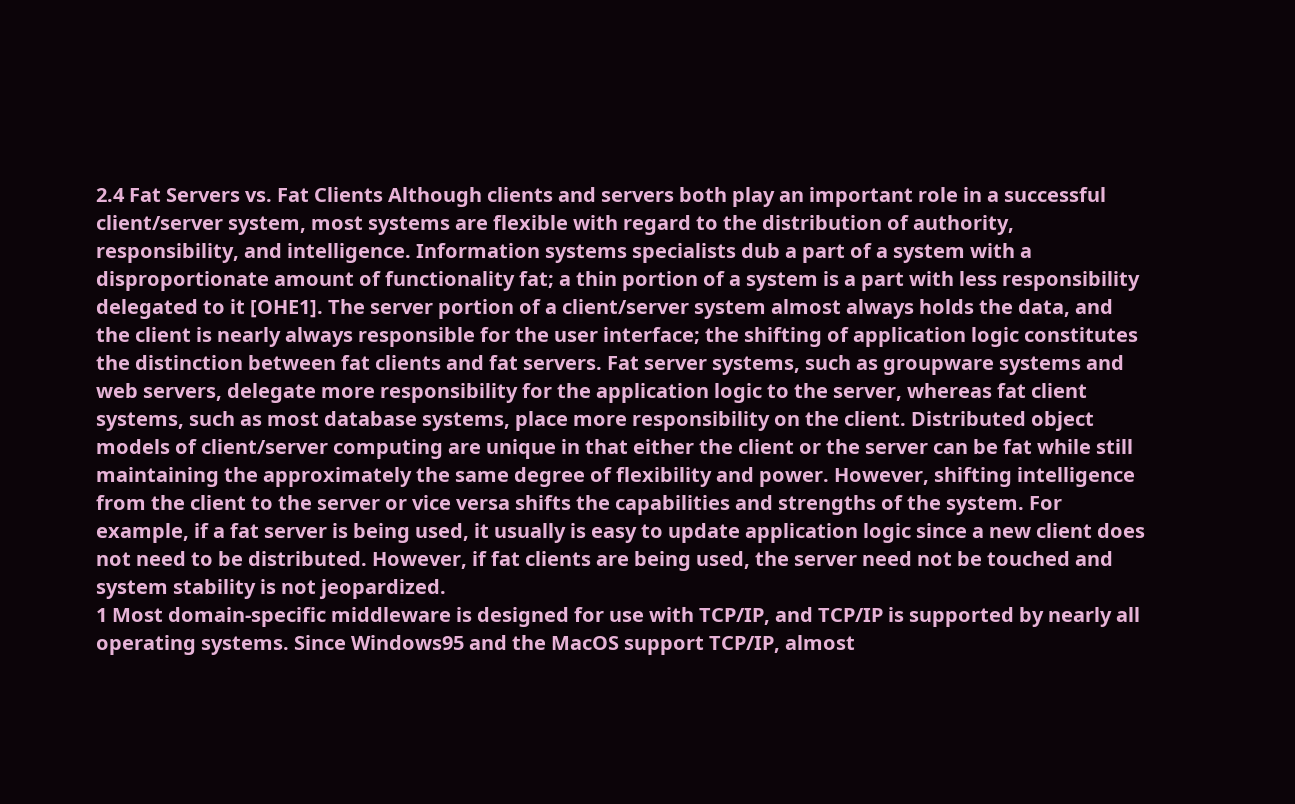2.4 Fat Servers vs. Fat Clients Although clients and servers both play an important role in a successful client/server system, most systems are flexible with regard to the distribution of authority, responsibility, and intelligence. Information systems specialists dub a part of a system with a disproportionate amount of functionality fat; a thin portion of a system is a part with less responsibility delegated to it [OHE1]. The server portion of a client/server system almost always holds the data, and the client is nearly always responsible for the user interface; the shifting of application logic constitutes the distinction between fat clients and fat servers. Fat server systems, such as groupware systems and web servers, delegate more responsibility for the application logic to the server, whereas fat client systems, such as most database systems, place more responsibility on the client. Distributed object models of client/server computing are unique in that either the client or the server can be fat while still maintaining the approximately the same degree of flexibility and power. However, shifting intelligence from the client to the server or vice versa shifts the capabilities and strengths of the system. For example, if a fat server is being used, it usually is easy to update application logic since a new client does not need to be distributed. However, if fat clients are being used, the server need not be touched and system stability is not jeopardized.
1 Most domain-specific middleware is designed for use with TCP/IP, and TCP/IP is supported by nearly all operating systems. Since Windows95 and the MacOS support TCP/IP, almost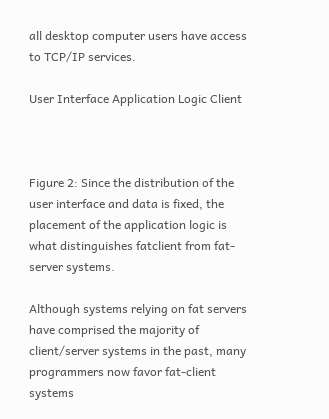all desktop computer users have access to TCP/IP services.

User Interface Application Logic Client



Figure 2: Since the distribution of the user interface and data is fixed, the placement of the application logic is what distinguishes fatclient from fat-server systems.

Although systems relying on fat servers have comprised the majority of client/server systems in the past, many programmers now favor fat-client systems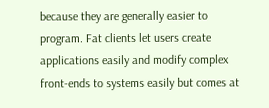because they are generally easier to program. Fat clients let users create applications easily and modify complex front-ends to systems easily but comes at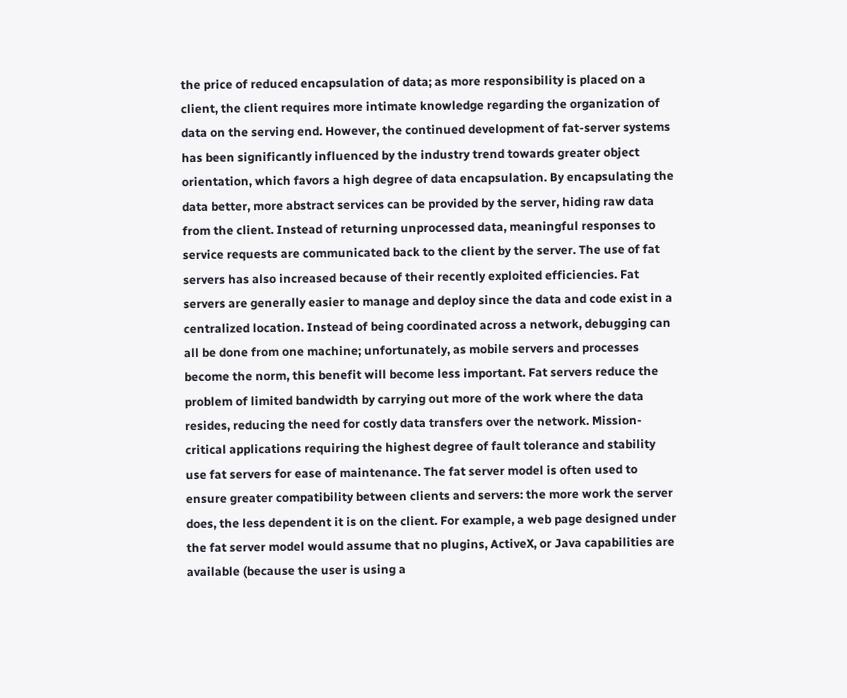the price of reduced encapsulation of data; as more responsibility is placed on a client, the client requires more intimate knowledge regarding the organization of data on the serving end. However, the continued development of fat-server systems has been significantly influenced by the industry trend towards greater object orientation, which favors a high degree of data encapsulation. By encapsulating the data better, more abstract services can be provided by the server, hiding raw data from the client. Instead of returning unprocessed data, meaningful responses to service requests are communicated back to the client by the server. The use of fat servers has also increased because of their recently exploited efficiencies. Fat servers are generally easier to manage and deploy since the data and code exist in a centralized location. Instead of being coordinated across a network, debugging can all be done from one machine; unfortunately, as mobile servers and processes become the norm, this benefit will become less important. Fat servers reduce the problem of limited bandwidth by carrying out more of the work where the data resides, reducing the need for costly data transfers over the network. Mission-critical applications requiring the highest degree of fault tolerance and stability use fat servers for ease of maintenance. The fat server model is often used to ensure greater compatibility between clients and servers: the more work the server does, the less dependent it is on the client. For example, a web page designed under the fat server model would assume that no plugins, ActiveX, or Java capabilities are available (because the user is using a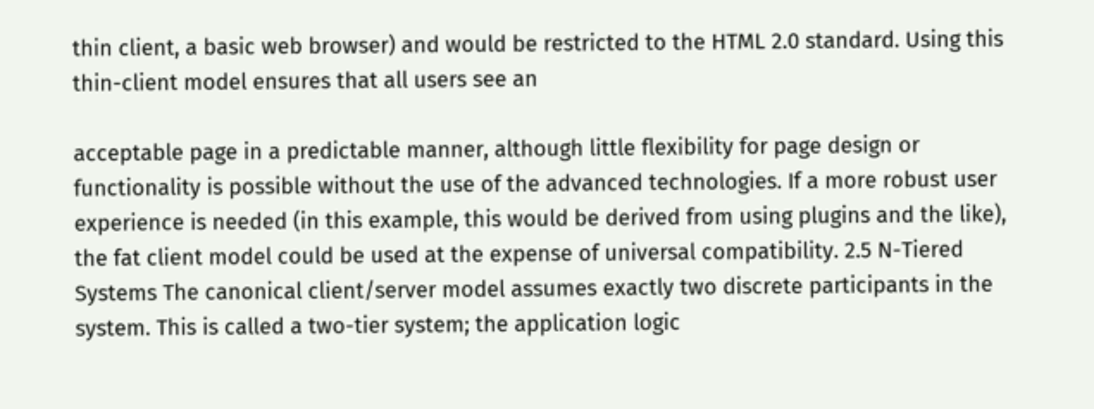thin client, a basic web browser) and would be restricted to the HTML 2.0 standard. Using this thin-client model ensures that all users see an

acceptable page in a predictable manner, although little flexibility for page design or functionality is possible without the use of the advanced technologies. If a more robust user experience is needed (in this example, this would be derived from using plugins and the like), the fat client model could be used at the expense of universal compatibility. 2.5 N-Tiered Systems The canonical client/server model assumes exactly two discrete participants in the system. This is called a two-tier system; the application logic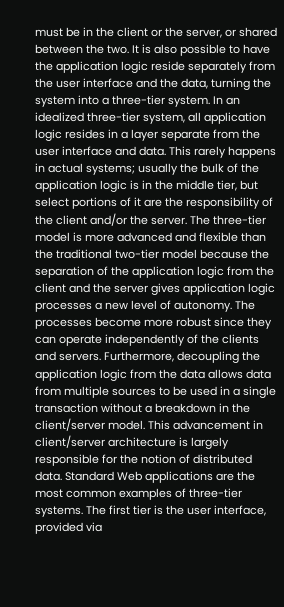must be in the client or the server, or shared between the two. It is also possible to have the application logic reside separately from the user interface and the data, turning the system into a three-tier system. In an idealized three-tier system, all application logic resides in a layer separate from the user interface and data. This rarely happens in actual systems; usually the bulk of the application logic is in the middle tier, but select portions of it are the responsibility of the client and/or the server. The three-tier model is more advanced and flexible than the traditional two-tier model because the separation of the application logic from the client and the server gives application logic processes a new level of autonomy. The processes become more robust since they can operate independently of the clients and servers. Furthermore, decoupling the application logic from the data allows data from multiple sources to be used in a single transaction without a breakdown in the client/server model. This advancement in client/server architecture is largely responsible for the notion of distributed data. Standard Web applications are the most common examples of three-tier systems. The first tier is the user interface, provided via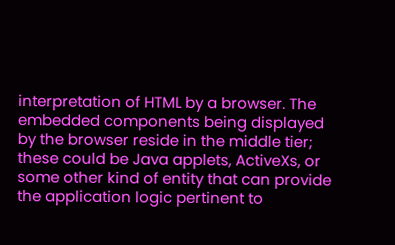interpretation of HTML by a browser. The embedded components being displayed by the browser reside in the middle tier; these could be Java applets, ActiveXs, or some other kind of entity that can provide the application logic pertinent to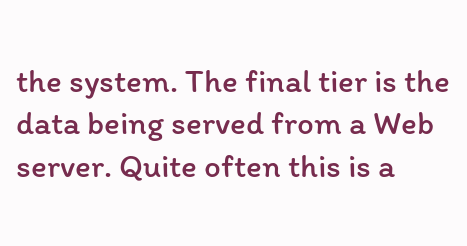the system. The final tier is the data being served from a Web server. Quite often this is a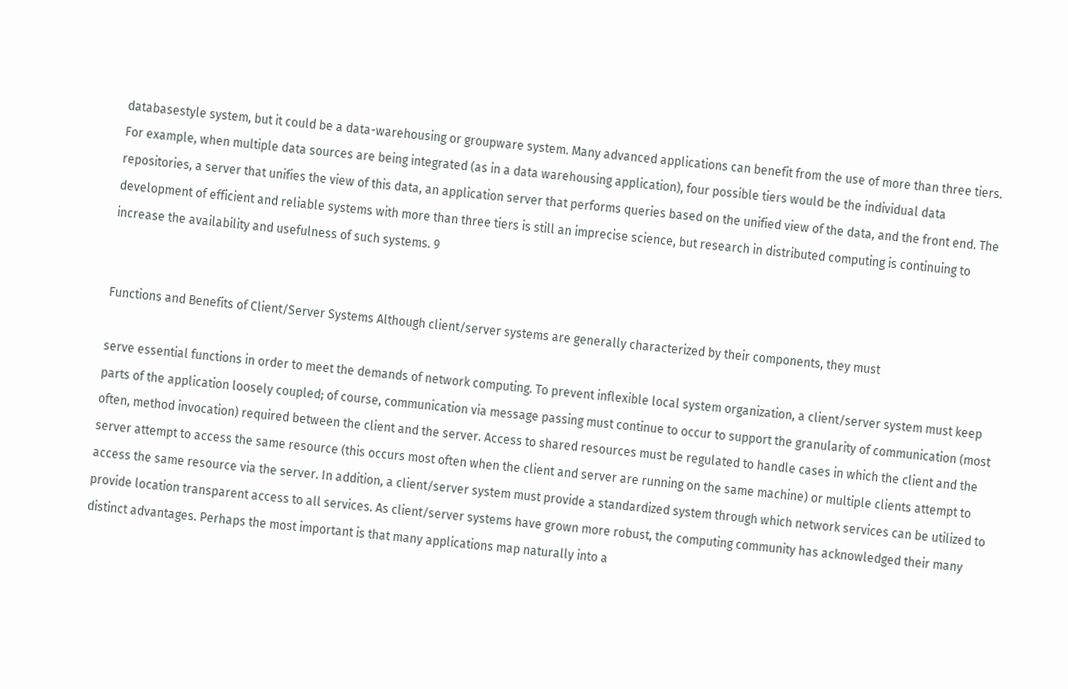databasestyle system, but it could be a data-warehousing or groupware system. Many advanced applications can benefit from the use of more than three tiers. For example, when multiple data sources are being integrated (as in a data warehousing application), four possible tiers would be the individual data repositories, a server that unifies the view of this data, an application server that performs queries based on the unified view of the data, and the front end. The development of efficient and reliable systems with more than three tiers is still an imprecise science, but research in distributed computing is continuing to increase the availability and usefulness of such systems. 9


Functions and Benefits of Client/Server Systems Although client/server systems are generally characterized by their components, they must

serve essential functions in order to meet the demands of network computing. To prevent inflexible local system organization, a client/server system must keep parts of the application loosely coupled; of course, communication via message passing must continue to occur to support the granularity of communication (most often, method invocation) required between the client and the server. Access to shared resources must be regulated to handle cases in which the client and the server attempt to access the same resource (this occurs most often when the client and server are running on the same machine) or multiple clients attempt to access the same resource via the server. In addition, a client/server system must provide a standardized system through which network services can be utilized to provide location transparent access to all services. As client/server systems have grown more robust, the computing community has acknowledged their many distinct advantages. Perhaps the most important is that many applications map naturally into a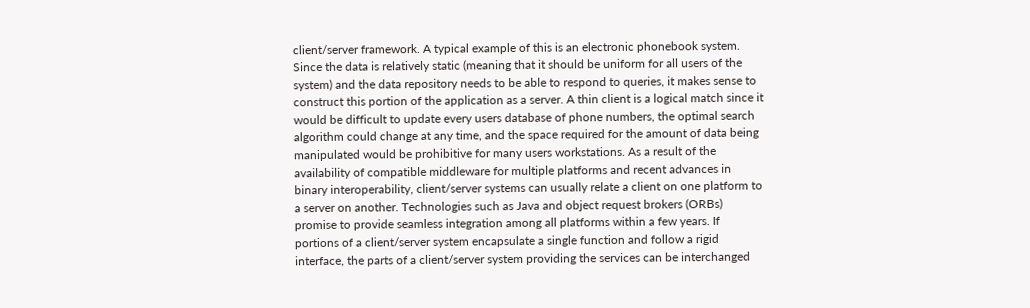client/server framework. A typical example of this is an electronic phonebook system. Since the data is relatively static (meaning that it should be uniform for all users of the system) and the data repository needs to be able to respond to queries, it makes sense to construct this portion of the application as a server. A thin client is a logical match since it would be difficult to update every users database of phone numbers, the optimal search algorithm could change at any time, and the space required for the amount of data being manipulated would be prohibitive for many users workstations. As a result of the availability of compatible middleware for multiple platforms and recent advances in binary interoperability, client/server systems can usually relate a client on one platform to a server on another. Technologies such as Java and object request brokers (ORBs) promise to provide seamless integration among all platforms within a few years. If portions of a client/server system encapsulate a single function and follow a rigid interface, the parts of a client/server system providing the services can be interchanged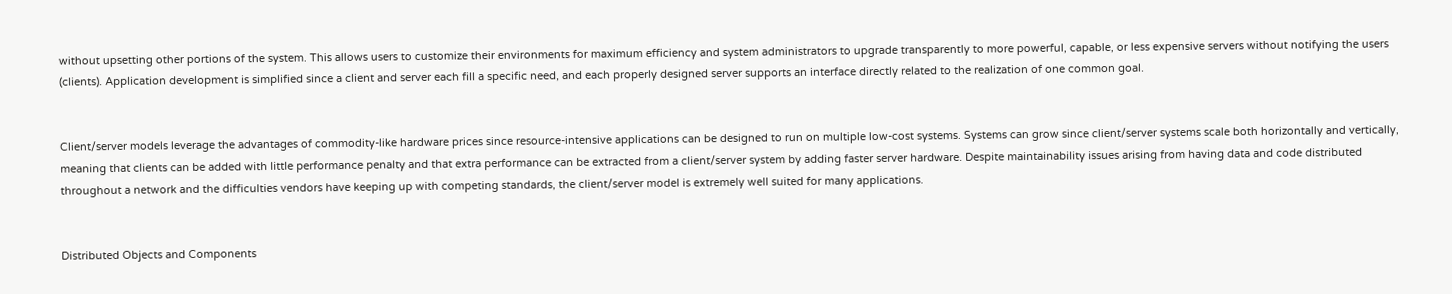without upsetting other portions of the system. This allows users to customize their environments for maximum efficiency and system administrators to upgrade transparently to more powerful, capable, or less expensive servers without notifying the users (clients). Application development is simplified since a client and server each fill a specific need, and each properly designed server supports an interface directly related to the realization of one common goal.


Client/server models leverage the advantages of commodity-like hardware prices since resource-intensive applications can be designed to run on multiple low-cost systems. Systems can grow since client/server systems scale both horizontally and vertically, meaning that clients can be added with little performance penalty and that extra performance can be extracted from a client/server system by adding faster server hardware. Despite maintainability issues arising from having data and code distributed throughout a network and the difficulties vendors have keeping up with competing standards, the client/server model is extremely well suited for many applications.


Distributed Objects and Components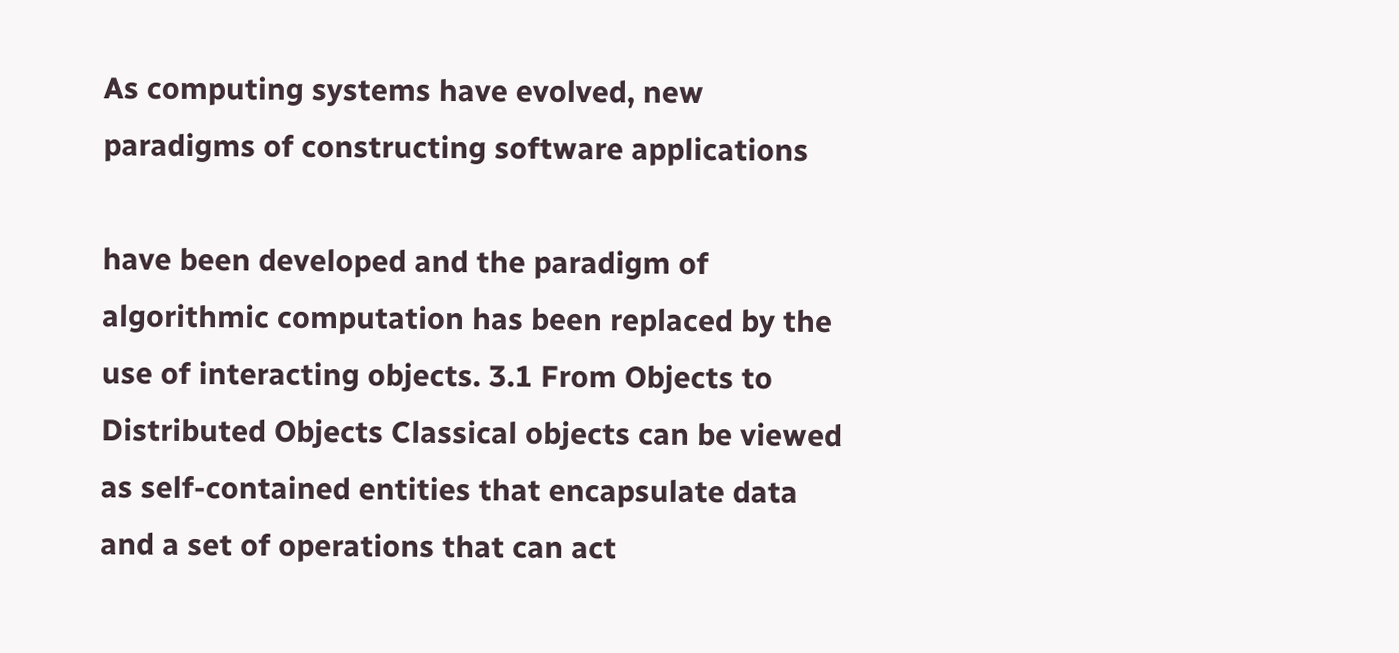As computing systems have evolved, new paradigms of constructing software applications

have been developed and the paradigm of algorithmic computation has been replaced by the use of interacting objects. 3.1 From Objects to Distributed Objects Classical objects can be viewed as self-contained entities that encapsulate data and a set of operations that can act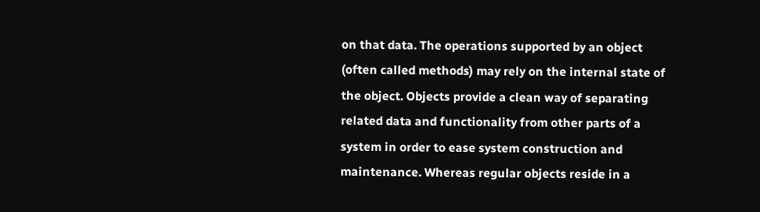on that data. The operations supported by an object (often called methods) may rely on the internal state of the object. Objects provide a clean way of separating related data and functionality from other parts of a system in order to ease system construction and maintenance. Whereas regular objects reside in a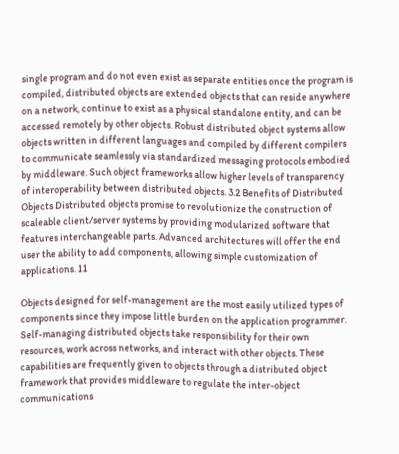single program and do not even exist as separate entities once the program is compiled, distributed objects are extended objects that can reside anywhere on a network, continue to exist as a physical standalone entity, and can be accessed remotely by other objects. Robust distributed object systems allow objects written in different languages and compiled by different compilers to communicate seamlessly via standardized messaging protocols embodied by middleware. Such object frameworks allow higher levels of transparency of interoperability between distributed objects. 3.2 Benefits of Distributed Objects Distributed objects promise to revolutionize the construction of scaleable client/server systems by providing modularized software that features interchangeable parts. Advanced architectures will offer the end user the ability to add components, allowing simple customization of applications. 11

Objects designed for self-management are the most easily utilized types of components since they impose little burden on the application programmer. Self-managing distributed objects take responsibility for their own resources, work across networks, and interact with other objects. These capabilities are frequently given to objects through a distributed object framework that provides middleware to regulate the inter-object communications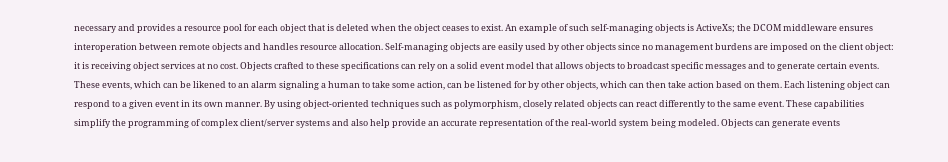necessary and provides a resource pool for each object that is deleted when the object ceases to exist. An example of such self-managing objects is ActiveXs; the DCOM middleware ensures interoperation between remote objects and handles resource allocation. Self-managing objects are easily used by other objects since no management burdens are imposed on the client object: it is receiving object services at no cost. Objects crafted to these specifications can rely on a solid event model that allows objects to broadcast specific messages and to generate certain events. These events, which can be likened to an alarm signaling a human to take some action, can be listened for by other objects, which can then take action based on them. Each listening object can respond to a given event in its own manner. By using object-oriented techniques such as polymorphism, closely related objects can react differently to the same event. These capabilities simplify the programming of complex client/server systems and also help provide an accurate representation of the real-world system being modeled. Objects can generate events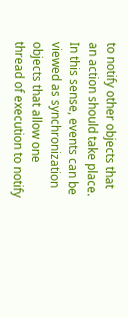to notify other objects that an action should take place. In this sense, events can be viewed as synchronization objects that allow one thread of execution to notify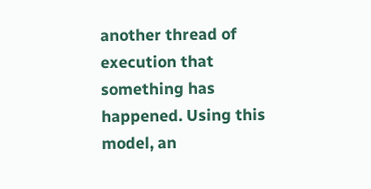another thread of execution that something has happened. Using this model, an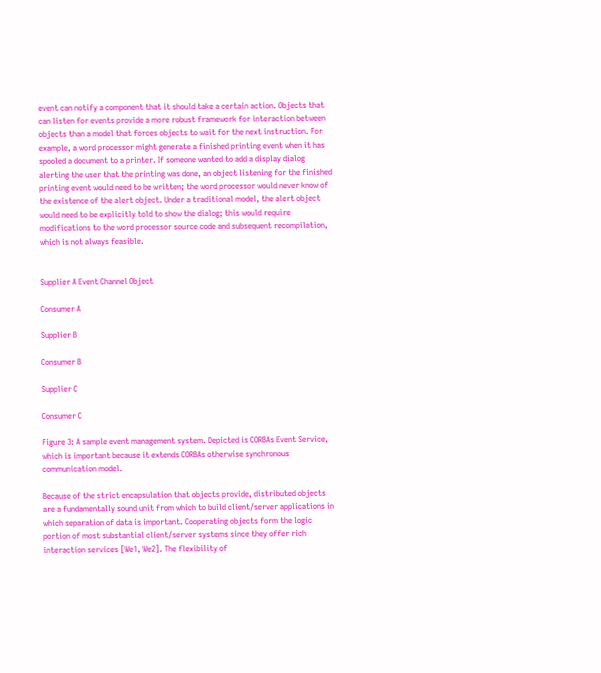event can notify a component that it should take a certain action. Objects that can listen for events provide a more robust framework for interaction between objects than a model that forces objects to wait for the next instruction. For example, a word processor might generate a finished printing event when it has spooled a document to a printer. If someone wanted to add a display dialog alerting the user that the printing was done, an object listening for the finished printing event would need to be written; the word processor would never know of the existence of the alert object. Under a traditional model, the alert object would need to be explicitly told to show the dialog; this would require modifications to the word processor source code and subsequent recompilation, which is not always feasible.


Supplier A Event Channel Object

Consumer A

Supplier B

Consumer B

Supplier C

Consumer C

Figure 3: A sample event management system. Depicted is CORBAs Event Service, which is important because it extends CORBAs otherwise synchronous communication model.

Because of the strict encapsulation that objects provide, distributed objects are a fundamentally sound unit from which to build client/server applications in which separation of data is important. Cooperating objects form the logic portion of most substantial client/server systems since they offer rich interaction services [We1, We2]. The flexibility of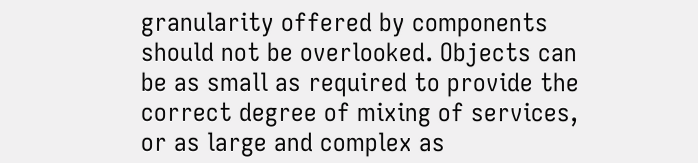granularity offered by components should not be overlooked. Objects can be as small as required to provide the correct degree of mixing of services, or as large and complex as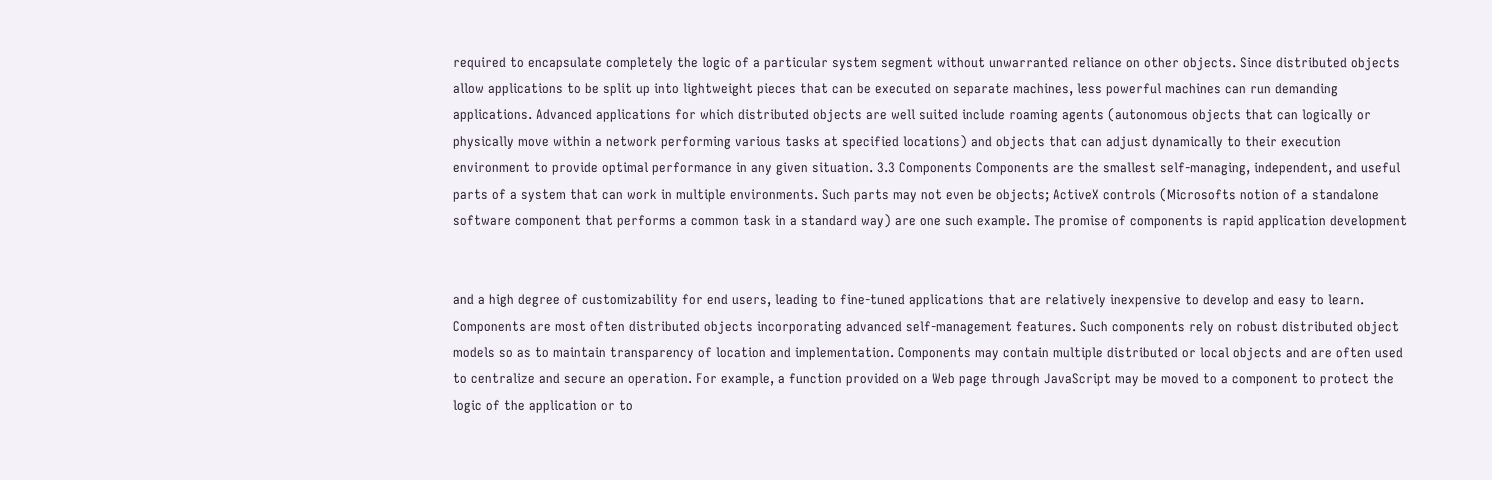required to encapsulate completely the logic of a particular system segment without unwarranted reliance on other objects. Since distributed objects allow applications to be split up into lightweight pieces that can be executed on separate machines, less powerful machines can run demanding applications. Advanced applications for which distributed objects are well suited include roaming agents (autonomous objects that can logically or physically move within a network performing various tasks at specified locations) and objects that can adjust dynamically to their execution environment to provide optimal performance in any given situation. 3.3 Components Components are the smallest self-managing, independent, and useful parts of a system that can work in multiple environments. Such parts may not even be objects; ActiveX controls (Microsofts notion of a standalone software component that performs a common task in a standard way) are one such example. The promise of components is rapid application development


and a high degree of customizability for end users, leading to fine-tuned applications that are relatively inexpensive to develop and easy to learn. Components are most often distributed objects incorporating advanced self-management features. Such components rely on robust distributed object models so as to maintain transparency of location and implementation. Components may contain multiple distributed or local objects and are often used to centralize and secure an operation. For example, a function provided on a Web page through JavaScript may be moved to a component to protect the logic of the application or to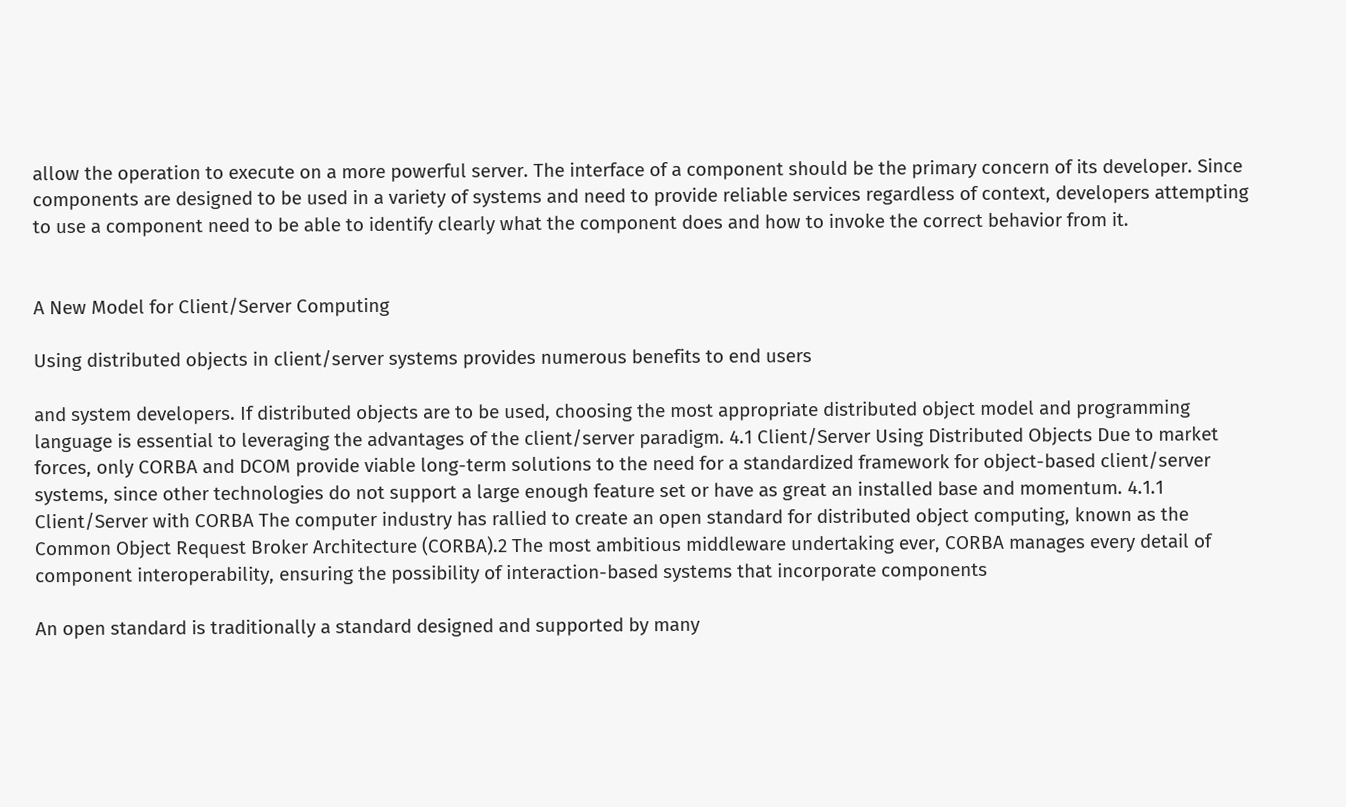allow the operation to execute on a more powerful server. The interface of a component should be the primary concern of its developer. Since components are designed to be used in a variety of systems and need to provide reliable services regardless of context, developers attempting to use a component need to be able to identify clearly what the component does and how to invoke the correct behavior from it.


A New Model for Client/Server Computing

Using distributed objects in client/server systems provides numerous benefits to end users

and system developers. If distributed objects are to be used, choosing the most appropriate distributed object model and programming language is essential to leveraging the advantages of the client/server paradigm. 4.1 Client/Server Using Distributed Objects Due to market forces, only CORBA and DCOM provide viable long-term solutions to the need for a standardized framework for object-based client/server systems, since other technologies do not support a large enough feature set or have as great an installed base and momentum. 4.1.1 Client/Server with CORBA The computer industry has rallied to create an open standard for distributed object computing, known as the Common Object Request Broker Architecture (CORBA).2 The most ambitious middleware undertaking ever, CORBA manages every detail of component interoperability, ensuring the possibility of interaction-based systems that incorporate components

An open standard is traditionally a standard designed and supported by many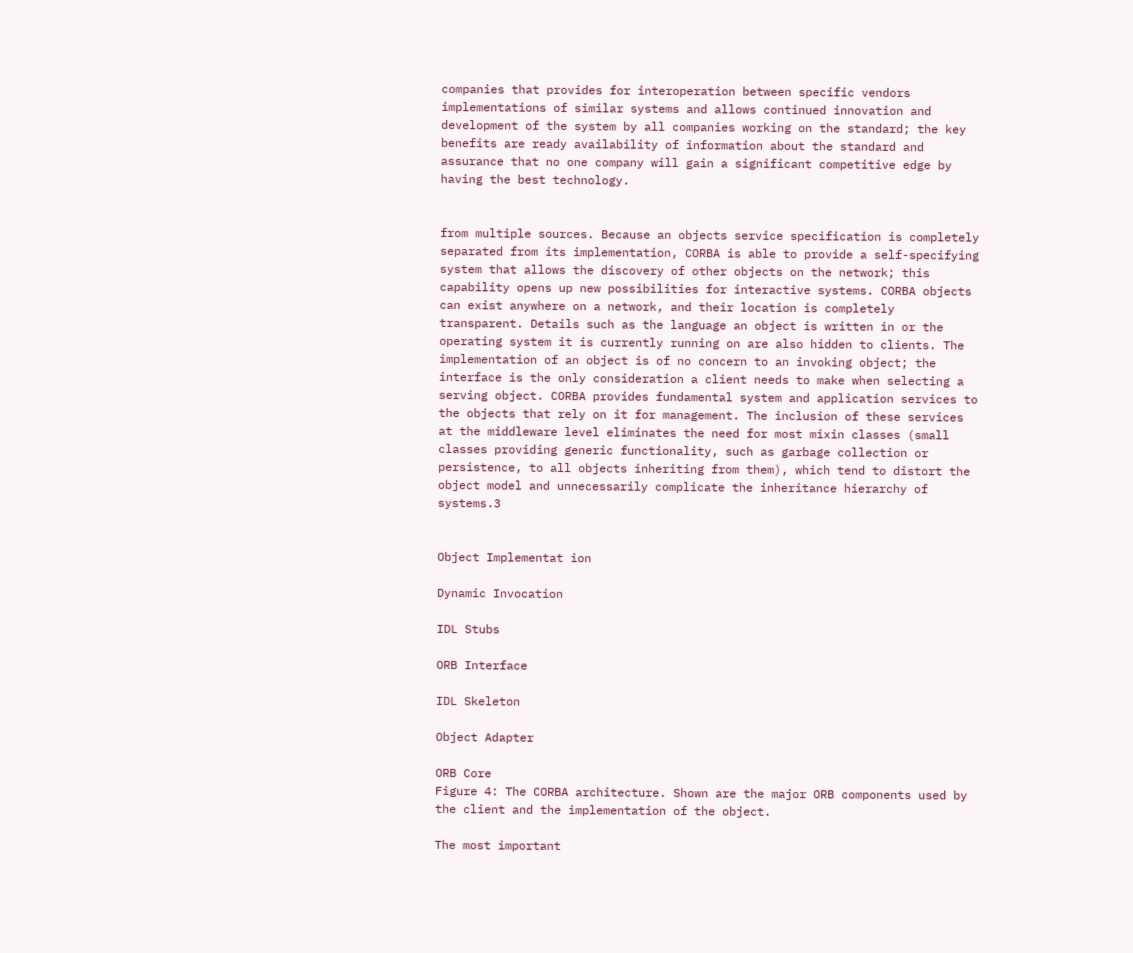companies that provides for interoperation between specific vendors implementations of similar systems and allows continued innovation and development of the system by all companies working on the standard; the key benefits are ready availability of information about the standard and assurance that no one company will gain a significant competitive edge by having the best technology.


from multiple sources. Because an objects service specification is completely separated from its implementation, CORBA is able to provide a self-specifying system that allows the discovery of other objects on the network; this capability opens up new possibilities for interactive systems. CORBA objects can exist anywhere on a network, and their location is completely transparent. Details such as the language an object is written in or the operating system it is currently running on are also hidden to clients. The implementation of an object is of no concern to an invoking object; the interface is the only consideration a client needs to make when selecting a serving object. CORBA provides fundamental system and application services to the objects that rely on it for management. The inclusion of these services at the middleware level eliminates the need for most mixin classes (small classes providing generic functionality, such as garbage collection or persistence, to all objects inheriting from them), which tend to distort the object model and unnecessarily complicate the inheritance hierarchy of systems.3


Object Implementat ion

Dynamic Invocation

IDL Stubs

ORB Interface

IDL Skeleton

Object Adapter

ORB Core
Figure 4: The CORBA architecture. Shown are the major ORB components used by the client and the implementation of the object.

The most important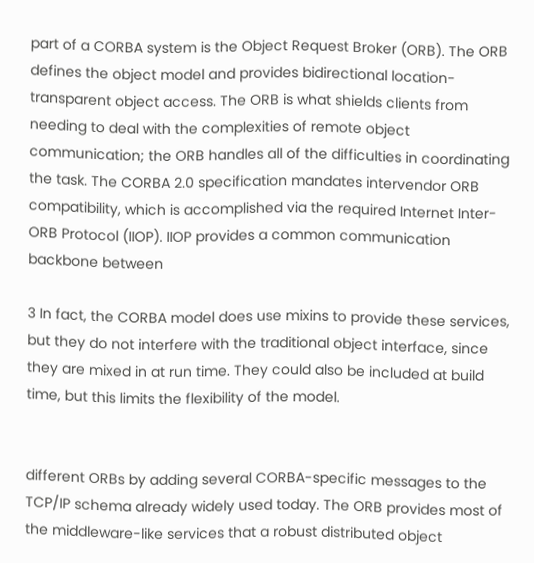part of a CORBA system is the Object Request Broker (ORB). The ORB defines the object model and provides bidirectional location-transparent object access. The ORB is what shields clients from needing to deal with the complexities of remote object communication; the ORB handles all of the difficulties in coordinating the task. The CORBA 2.0 specification mandates intervendor ORB compatibility, which is accomplished via the required Internet Inter-ORB Protocol (IIOP). IIOP provides a common communication backbone between

3 In fact, the CORBA model does use mixins to provide these services, but they do not interfere with the traditional object interface, since they are mixed in at run time. They could also be included at build time, but this limits the flexibility of the model.


different ORBs by adding several CORBA-specific messages to the TCP/IP schema already widely used today. The ORB provides most of the middleware-like services that a robust distributed object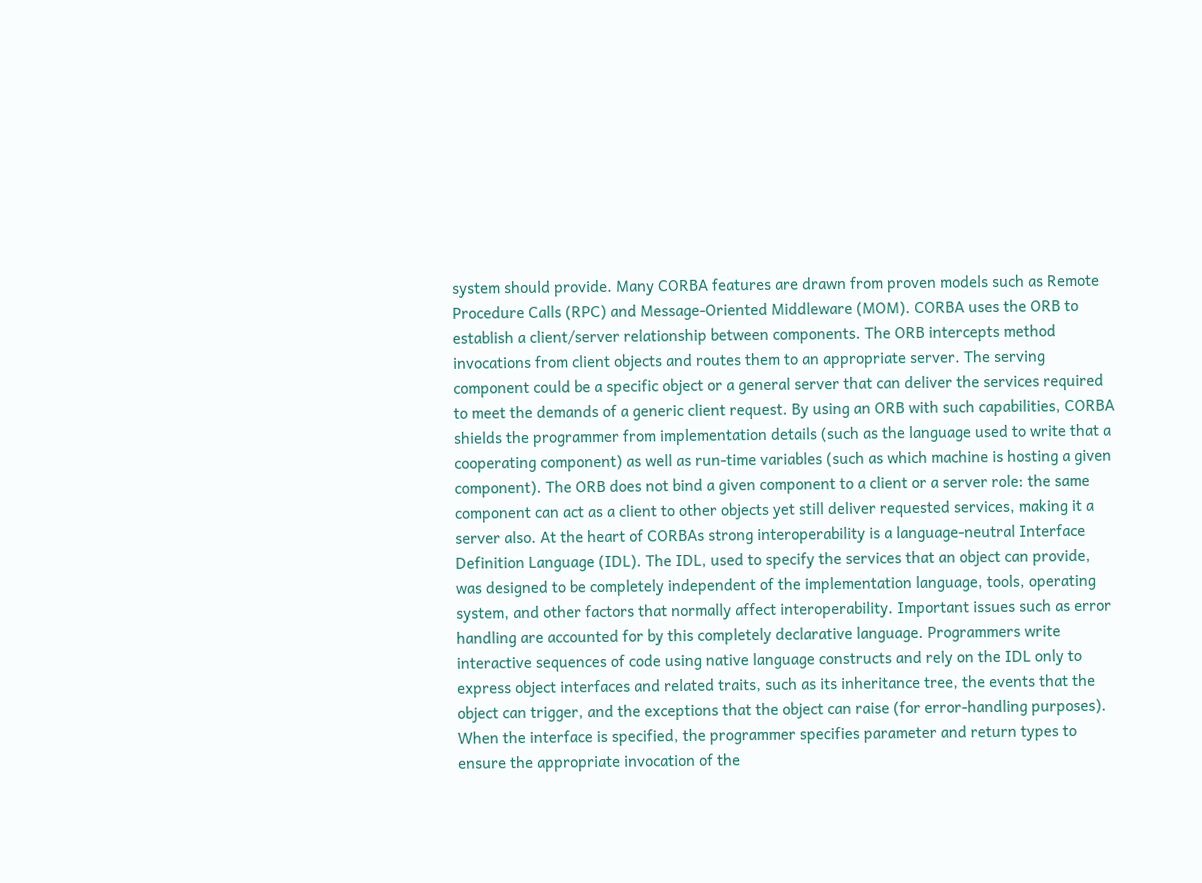system should provide. Many CORBA features are drawn from proven models such as Remote Procedure Calls (RPC) and Message-Oriented Middleware (MOM). CORBA uses the ORB to establish a client/server relationship between components. The ORB intercepts method invocations from client objects and routes them to an appropriate server. The serving component could be a specific object or a general server that can deliver the services required to meet the demands of a generic client request. By using an ORB with such capabilities, CORBA shields the programmer from implementation details (such as the language used to write that a cooperating component) as well as run-time variables (such as which machine is hosting a given component). The ORB does not bind a given component to a client or a server role: the same component can act as a client to other objects yet still deliver requested services, making it a server also. At the heart of CORBAs strong interoperability is a language-neutral Interface Definition Language (IDL). The IDL, used to specify the services that an object can provide, was designed to be completely independent of the implementation language, tools, operating system, and other factors that normally affect interoperability. Important issues such as error handling are accounted for by this completely declarative language. Programmers write interactive sequences of code using native language constructs and rely on the IDL only to express object interfaces and related traits, such as its inheritance tree, the events that the object can trigger, and the exceptions that the object can raise (for error-handling purposes). When the interface is specified, the programmer specifies parameter and return types to ensure the appropriate invocation of the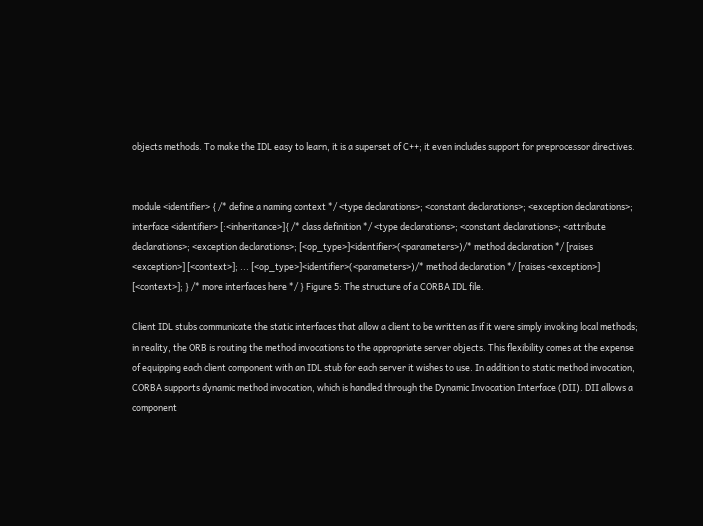objects methods. To make the IDL easy to learn, it is a superset of C++; it even includes support for preprocessor directives.


module <identifier> { /* define a naming context */ <type declarations>; <constant declarations>; <exception declarations>; interface <identifier> [:<inheritance>]{ /* class definition */ <type declarations>; <constant declarations>; <attribute declarations>; <exception declarations>; [<op_type>]<identifier>(<parameters>)/* method declaration */ [raises <exception>] [<context>]; ... [<op_type>]<identifier>(<parameters>)/* method declaration */ [raises <exception>] [<context>]; } /* more interfaces here */ } Figure 5: The structure of a CORBA IDL file.

Client IDL stubs communicate the static interfaces that allow a client to be written as if it were simply invoking local methods; in reality, the ORB is routing the method invocations to the appropriate server objects. This flexibility comes at the expense of equipping each client component with an IDL stub for each server it wishes to use. In addition to static method invocation, CORBA supports dynamic method invocation, which is handled through the Dynamic Invocation Interface (DII). DII allows a component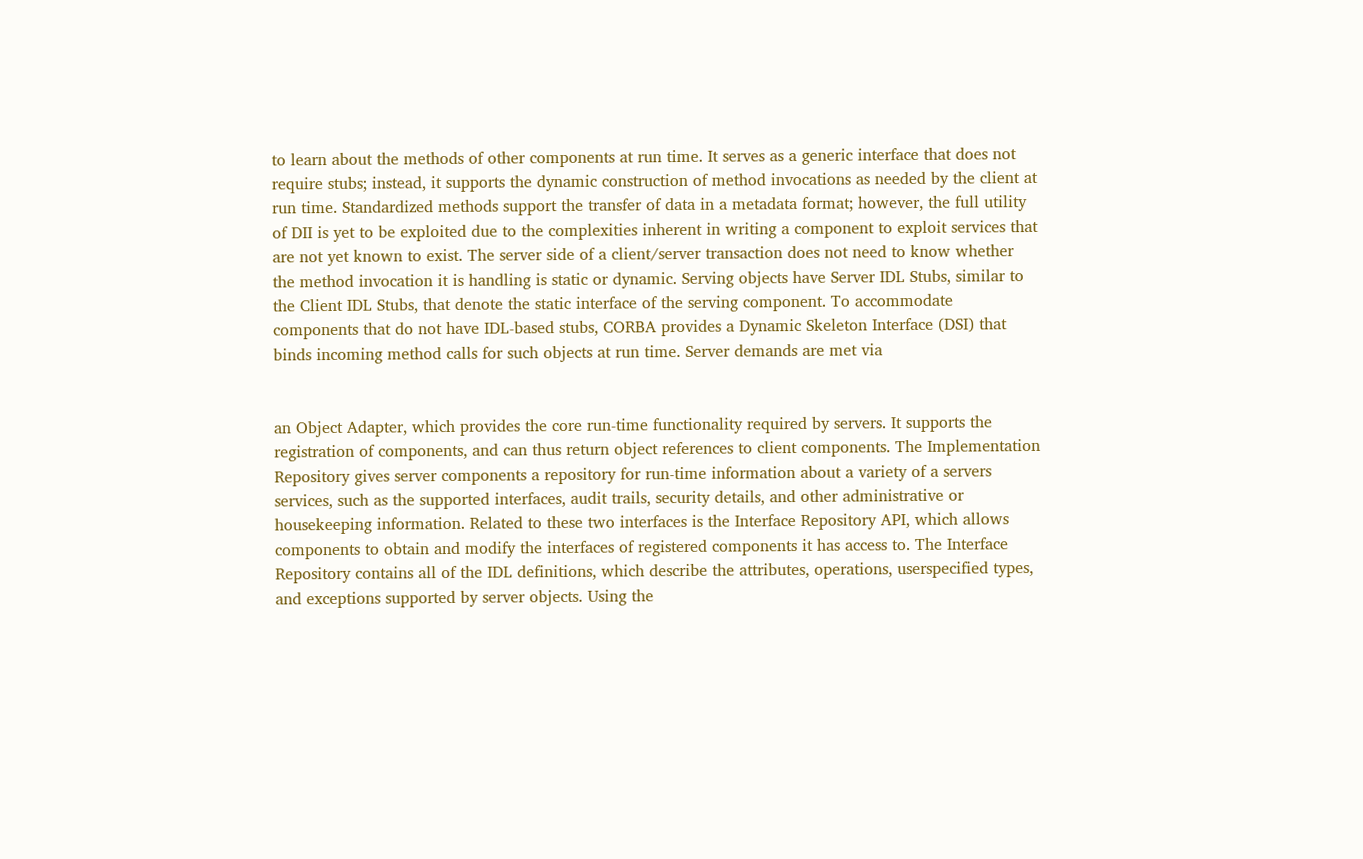to learn about the methods of other components at run time. It serves as a generic interface that does not require stubs; instead, it supports the dynamic construction of method invocations as needed by the client at run time. Standardized methods support the transfer of data in a metadata format; however, the full utility of DII is yet to be exploited due to the complexities inherent in writing a component to exploit services that are not yet known to exist. The server side of a client/server transaction does not need to know whether the method invocation it is handling is static or dynamic. Serving objects have Server IDL Stubs, similar to the Client IDL Stubs, that denote the static interface of the serving component. To accommodate components that do not have IDL-based stubs, CORBA provides a Dynamic Skeleton Interface (DSI) that binds incoming method calls for such objects at run time. Server demands are met via


an Object Adapter, which provides the core run-time functionality required by servers. It supports the registration of components, and can thus return object references to client components. The Implementation Repository gives server components a repository for run-time information about a variety of a servers services, such as the supported interfaces, audit trails, security details, and other administrative or housekeeping information. Related to these two interfaces is the Interface Repository API, which allows components to obtain and modify the interfaces of registered components it has access to. The Interface Repository contains all of the IDL definitions, which describe the attributes, operations, userspecified types, and exceptions supported by server objects. Using the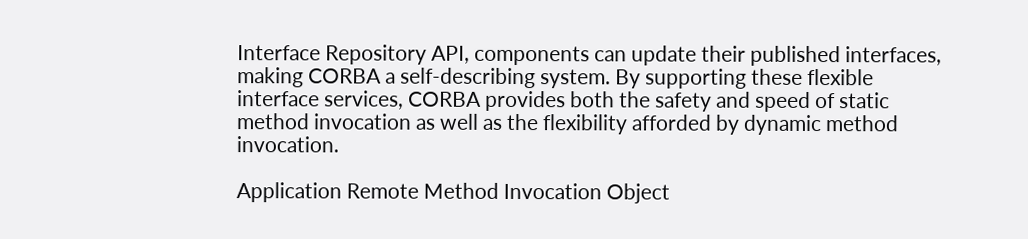Interface Repository API, components can update their published interfaces, making CORBA a self-describing system. By supporting these flexible interface services, CORBA provides both the safety and speed of static method invocation as well as the flexibility afforded by dynamic method invocation.

Application Remote Method Invocation Object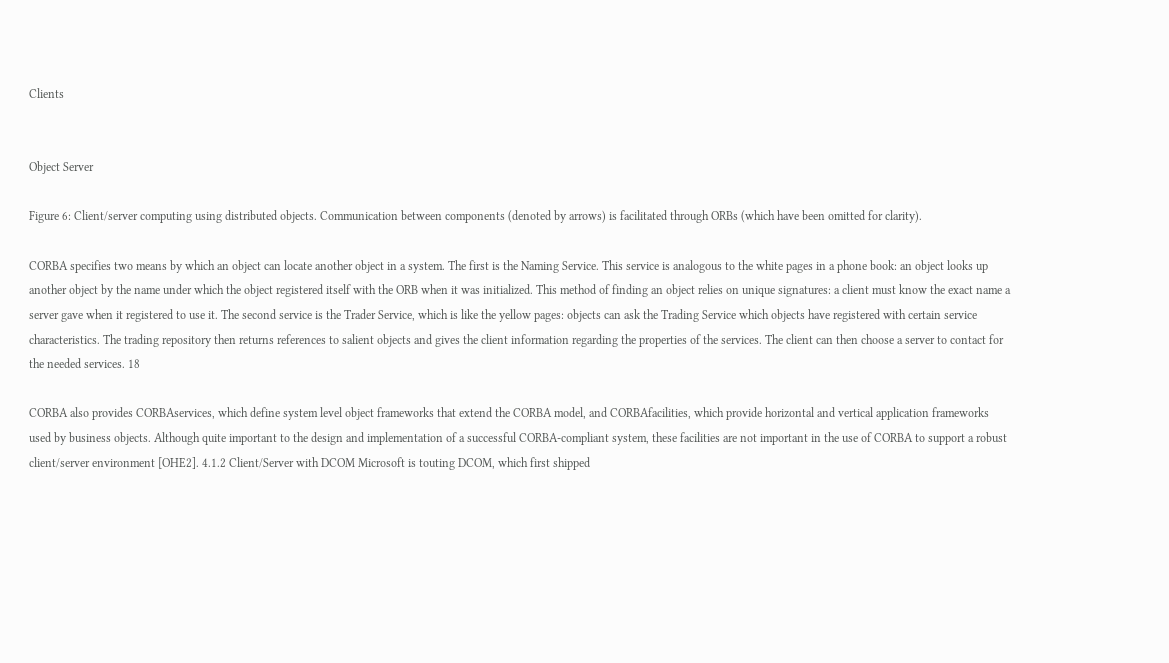Clients


Object Server

Figure 6: Client/server computing using distributed objects. Communication between components (denoted by arrows) is facilitated through ORBs (which have been omitted for clarity).

CORBA specifies two means by which an object can locate another object in a system. The first is the Naming Service. This service is analogous to the white pages in a phone book: an object looks up another object by the name under which the object registered itself with the ORB when it was initialized. This method of finding an object relies on unique signatures: a client must know the exact name a server gave when it registered to use it. The second service is the Trader Service, which is like the yellow pages: objects can ask the Trading Service which objects have registered with certain service characteristics. The trading repository then returns references to salient objects and gives the client information regarding the properties of the services. The client can then choose a server to contact for the needed services. 18

CORBA also provides CORBAservices, which define system level object frameworks that extend the CORBA model, and CORBAfacilities, which provide horizontal and vertical application frameworks used by business objects. Although quite important to the design and implementation of a successful CORBA-compliant system, these facilities are not important in the use of CORBA to support a robust client/server environment [OHE2]. 4.1.2 Client/Server with DCOM Microsoft is touting DCOM, which first shipped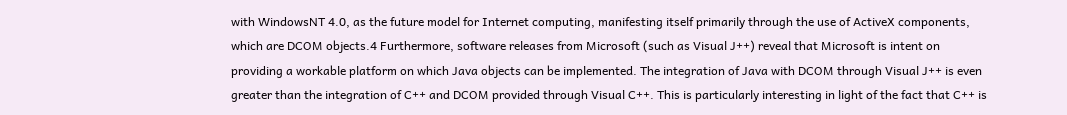with WindowsNT 4.0, as the future model for Internet computing, manifesting itself primarily through the use of ActiveX components, which are DCOM objects.4 Furthermore, software releases from Microsoft (such as Visual J++) reveal that Microsoft is intent on providing a workable platform on which Java objects can be implemented. The integration of Java with DCOM through Visual J++ is even greater than the integration of C++ and DCOM provided through Visual C++. This is particularly interesting in light of the fact that C++ is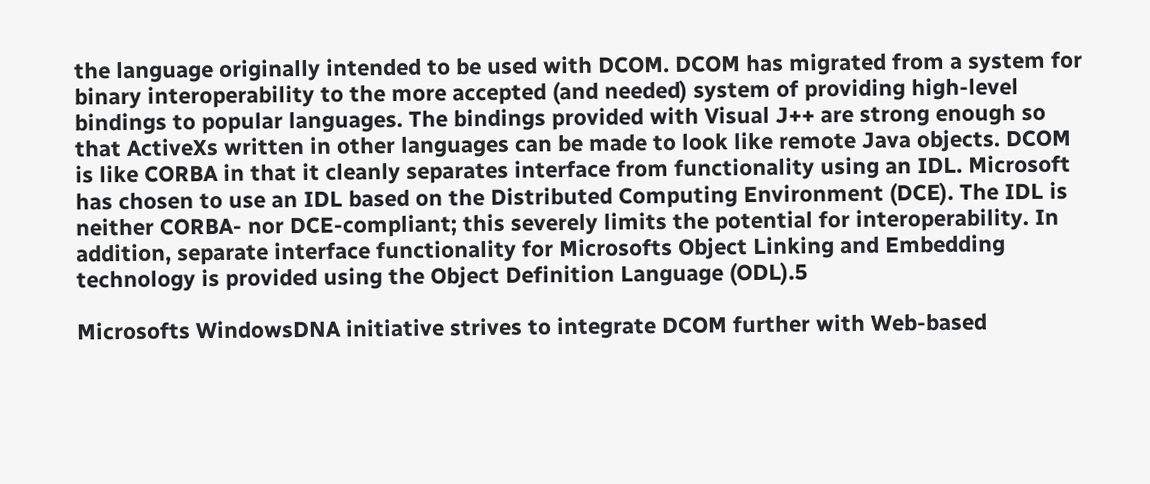the language originally intended to be used with DCOM. DCOM has migrated from a system for binary interoperability to the more accepted (and needed) system of providing high-level bindings to popular languages. The bindings provided with Visual J++ are strong enough so that ActiveXs written in other languages can be made to look like remote Java objects. DCOM is like CORBA in that it cleanly separates interface from functionality using an IDL. Microsoft has chosen to use an IDL based on the Distributed Computing Environment (DCE). The IDL is neither CORBA- nor DCE-compliant; this severely limits the potential for interoperability. In addition, separate interface functionality for Microsofts Object Linking and Embedding technology is provided using the Object Definition Language (ODL).5

Microsofts WindowsDNA initiative strives to integrate DCOM further with Web-based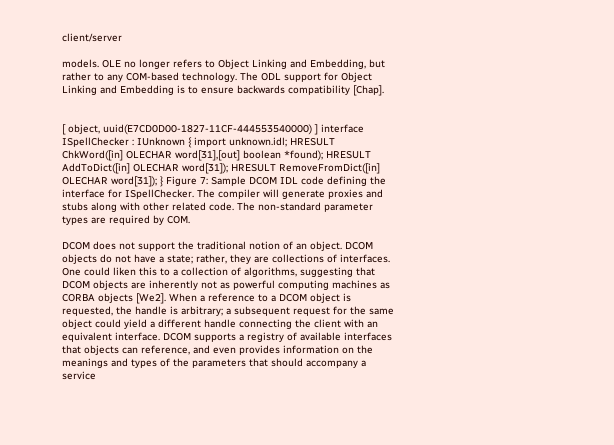client/server

models. OLE no longer refers to Object Linking and Embedding, but rather to any COM-based technology. The ODL support for Object Linking and Embedding is to ensure backwards compatibility [Chap].


[ object, uuid(E7CD0D00-1827-11CF-444553540000) ] interface ISpellChecker : IUnknown { import unknown.idl; HRESULT ChkWord([in] OLECHAR word[31],[out] boolean *found); HRESULT AddToDict([in] OLECHAR word[31]); HRESULT RemoveFromDict([in] OLECHAR word[31]); } Figure 7: Sample DCOM IDL code defining the interface for ISpellChecker. The compiler will generate proxies and stubs along with other related code. The non-standard parameter types are required by COM.

DCOM does not support the traditional notion of an object. DCOM objects do not have a state; rather, they are collections of interfaces. One could liken this to a collection of algorithms, suggesting that DCOM objects are inherently not as powerful computing machines as CORBA objects [We2]. When a reference to a DCOM object is requested, the handle is arbitrary; a subsequent request for the same object could yield a different handle connecting the client with an equivalent interface. DCOM supports a registry of available interfaces that objects can reference, and even provides information on the meanings and types of the parameters that should accompany a service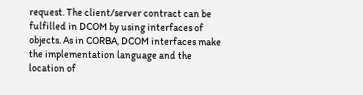request. The client/server contract can be fulfilled in DCOM by using interfaces of objects. As in CORBA, DCOM interfaces make the implementation language and the location of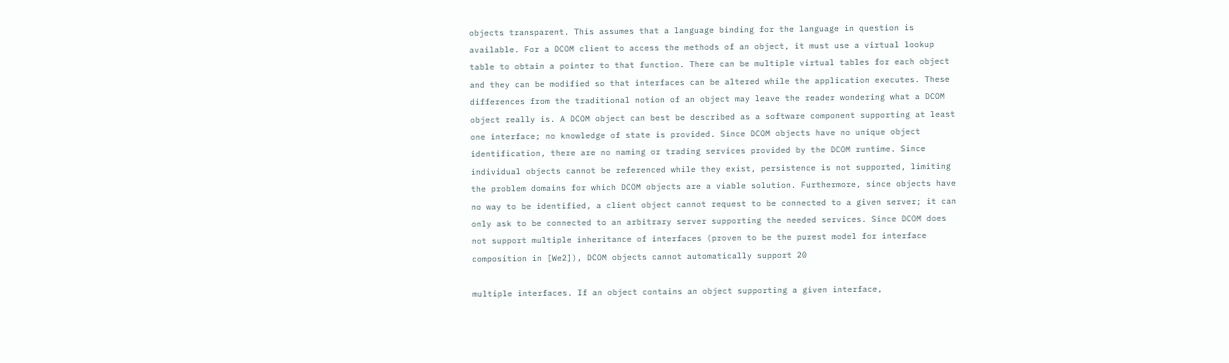objects transparent. This assumes that a language binding for the language in question is available. For a DCOM client to access the methods of an object, it must use a virtual lookup table to obtain a pointer to that function. There can be multiple virtual tables for each object and they can be modified so that interfaces can be altered while the application executes. These differences from the traditional notion of an object may leave the reader wondering what a DCOM object really is. A DCOM object can best be described as a software component supporting at least one interface; no knowledge of state is provided. Since DCOM objects have no unique object identification, there are no naming or trading services provided by the DCOM runtime. Since individual objects cannot be referenced while they exist, persistence is not supported, limiting the problem domains for which DCOM objects are a viable solution. Furthermore, since objects have no way to be identified, a client object cannot request to be connected to a given server; it can only ask to be connected to an arbitrary server supporting the needed services. Since DCOM does not support multiple inheritance of interfaces (proven to be the purest model for interface composition in [We2]), DCOM objects cannot automatically support 20

multiple interfaces. If an object contains an object supporting a given interface,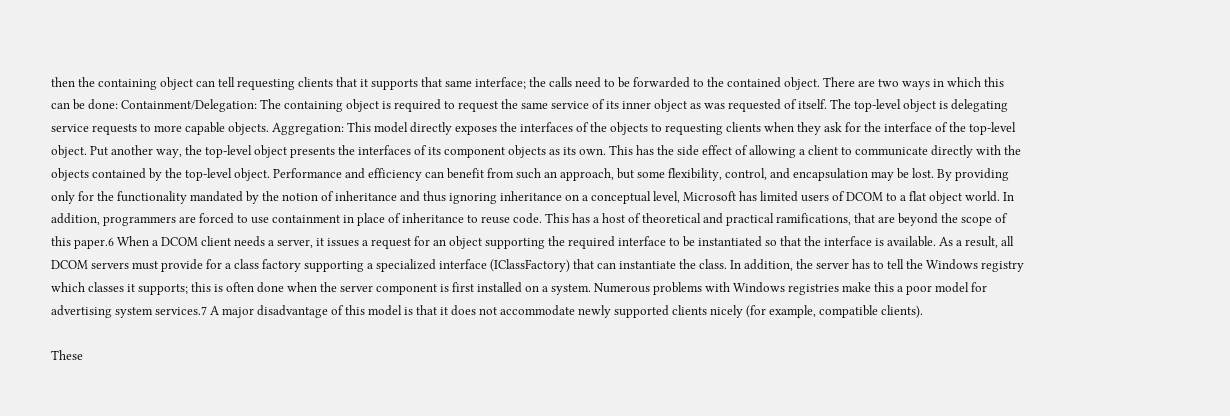then the containing object can tell requesting clients that it supports that same interface; the calls need to be forwarded to the contained object. There are two ways in which this can be done: Containment/Delegation: The containing object is required to request the same service of its inner object as was requested of itself. The top-level object is delegating service requests to more capable objects. Aggregation: This model directly exposes the interfaces of the objects to requesting clients when they ask for the interface of the top-level object. Put another way, the top-level object presents the interfaces of its component objects as its own. This has the side effect of allowing a client to communicate directly with the objects contained by the top-level object. Performance and efficiency can benefit from such an approach, but some flexibility, control, and encapsulation may be lost. By providing only for the functionality mandated by the notion of inheritance and thus ignoring inheritance on a conceptual level, Microsoft has limited users of DCOM to a flat object world. In addition, programmers are forced to use containment in place of inheritance to reuse code. This has a host of theoretical and practical ramifications, that are beyond the scope of this paper.6 When a DCOM client needs a server, it issues a request for an object supporting the required interface to be instantiated so that the interface is available. As a result, all DCOM servers must provide for a class factory supporting a specialized interface (IClassFactory) that can instantiate the class. In addition, the server has to tell the Windows registry which classes it supports; this is often done when the server component is first installed on a system. Numerous problems with Windows registries make this a poor model for advertising system services.7 A major disadvantage of this model is that it does not accommodate newly supported clients nicely (for example, compatible clients).

These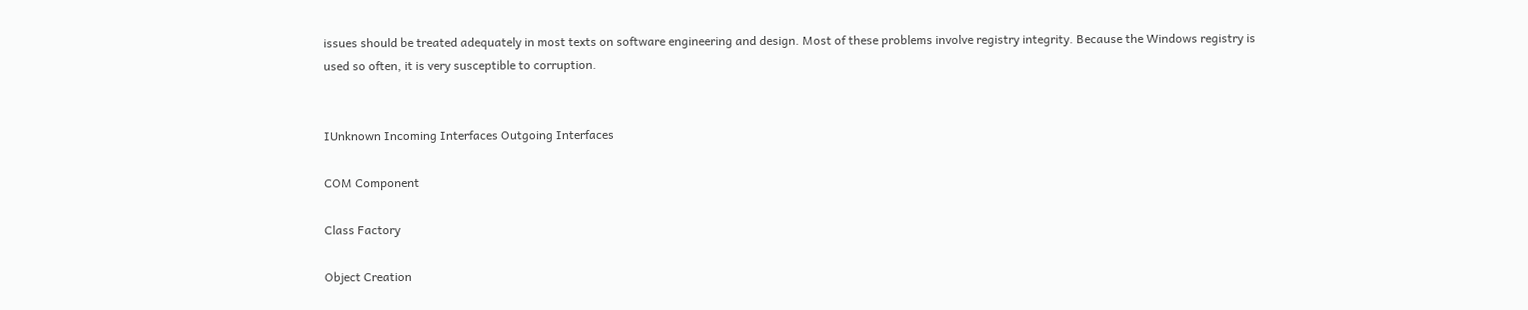issues should be treated adequately in most texts on software engineering and design. Most of these problems involve registry integrity. Because the Windows registry is used so often, it is very susceptible to corruption.


IUnknown Incoming Interfaces Outgoing Interfaces

COM Component

Class Factory

Object Creation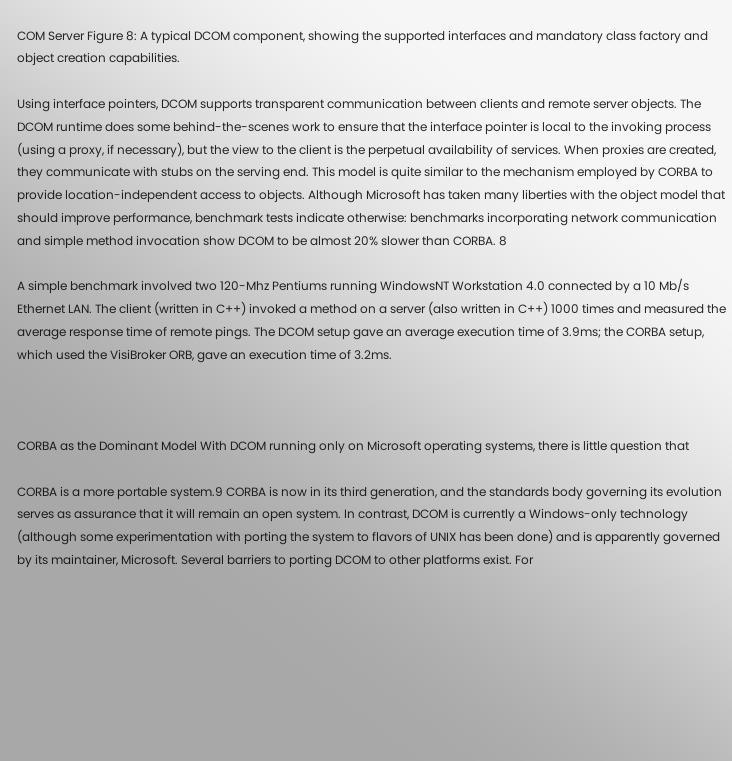COM Server Figure 8: A typical DCOM component, showing the supported interfaces and mandatory class factory and object creation capabilities.

Using interface pointers, DCOM supports transparent communication between clients and remote server objects. The DCOM runtime does some behind-the-scenes work to ensure that the interface pointer is local to the invoking process (using a proxy, if necessary), but the view to the client is the perpetual availability of services. When proxies are created, they communicate with stubs on the serving end. This model is quite similar to the mechanism employed by CORBA to provide location-independent access to objects. Although Microsoft has taken many liberties with the object model that should improve performance, benchmark tests indicate otherwise: benchmarks incorporating network communication and simple method invocation show DCOM to be almost 20% slower than CORBA. 8

A simple benchmark involved two 120-Mhz Pentiums running WindowsNT Workstation 4.0 connected by a 10 Mb/s Ethernet LAN. The client (written in C++) invoked a method on a server (also written in C++) 1000 times and measured the average response time of remote pings. The DCOM setup gave an average execution time of 3.9ms; the CORBA setup, which used the VisiBroker ORB, gave an execution time of 3.2ms.



CORBA as the Dominant Model With DCOM running only on Microsoft operating systems, there is little question that

CORBA is a more portable system.9 CORBA is now in its third generation, and the standards body governing its evolution serves as assurance that it will remain an open system. In contrast, DCOM is currently a Windows-only technology (although some experimentation with porting the system to flavors of UNIX has been done) and is apparently governed by its maintainer, Microsoft. Several barriers to porting DCOM to other platforms exist. For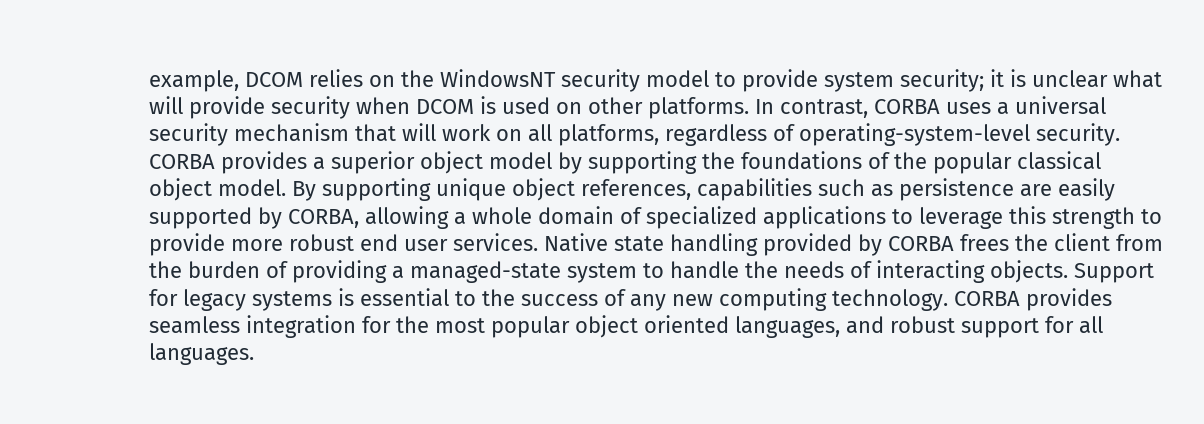example, DCOM relies on the WindowsNT security model to provide system security; it is unclear what will provide security when DCOM is used on other platforms. In contrast, CORBA uses a universal security mechanism that will work on all platforms, regardless of operating-system-level security. CORBA provides a superior object model by supporting the foundations of the popular classical object model. By supporting unique object references, capabilities such as persistence are easily supported by CORBA, allowing a whole domain of specialized applications to leverage this strength to provide more robust end user services. Native state handling provided by CORBA frees the client from the burden of providing a managed-state system to handle the needs of interacting objects. Support for legacy systems is essential to the success of any new computing technology. CORBA provides seamless integration for the most popular object oriented languages, and robust support for all languages.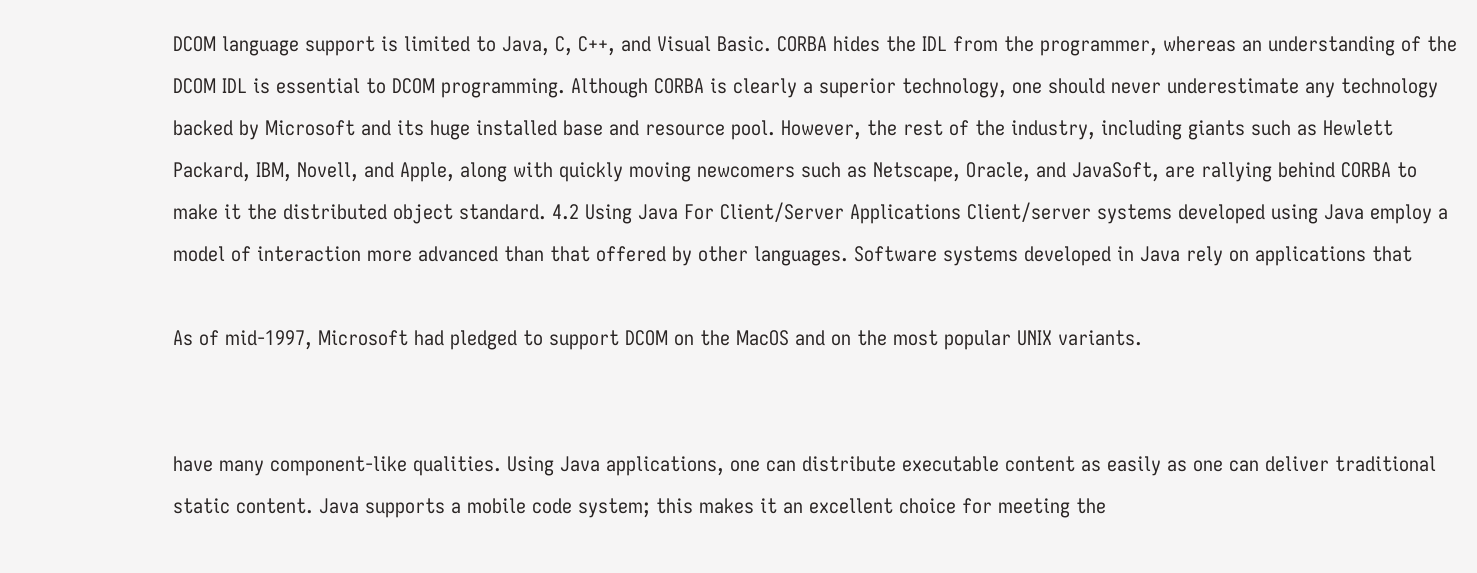DCOM language support is limited to Java, C, C++, and Visual Basic. CORBA hides the IDL from the programmer, whereas an understanding of the DCOM IDL is essential to DCOM programming. Although CORBA is clearly a superior technology, one should never underestimate any technology backed by Microsoft and its huge installed base and resource pool. However, the rest of the industry, including giants such as Hewlett Packard, IBM, Novell, and Apple, along with quickly moving newcomers such as Netscape, Oracle, and JavaSoft, are rallying behind CORBA to make it the distributed object standard. 4.2 Using Java For Client/Server Applications Client/server systems developed using Java employ a model of interaction more advanced than that offered by other languages. Software systems developed in Java rely on applications that

As of mid-1997, Microsoft had pledged to support DCOM on the MacOS and on the most popular UNIX variants.


have many component-like qualities. Using Java applications, one can distribute executable content as easily as one can deliver traditional static content. Java supports a mobile code system; this makes it an excellent choice for meeting the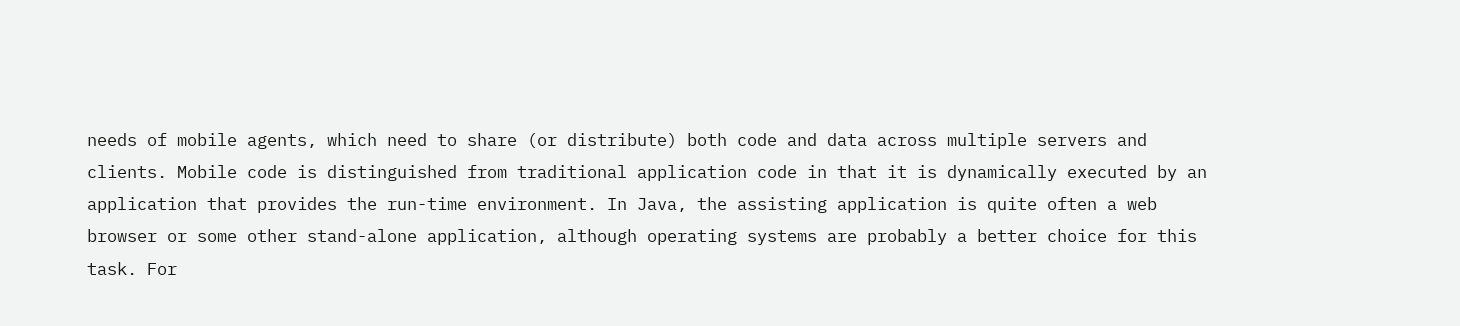needs of mobile agents, which need to share (or distribute) both code and data across multiple servers and clients. Mobile code is distinguished from traditional application code in that it is dynamically executed by an application that provides the run-time environment. In Java, the assisting application is quite often a web browser or some other stand-alone application, although operating systems are probably a better choice for this task. For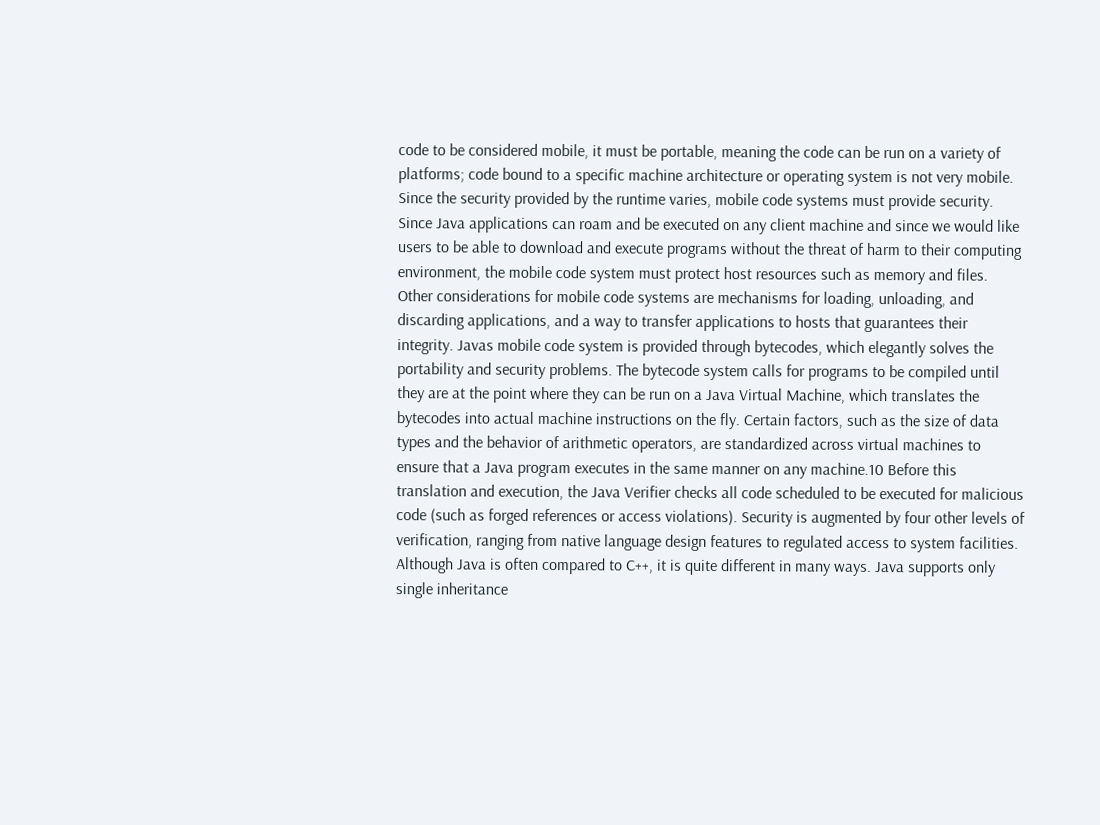code to be considered mobile, it must be portable, meaning the code can be run on a variety of platforms; code bound to a specific machine architecture or operating system is not very mobile. Since the security provided by the runtime varies, mobile code systems must provide security. Since Java applications can roam and be executed on any client machine and since we would like users to be able to download and execute programs without the threat of harm to their computing environment, the mobile code system must protect host resources such as memory and files. Other considerations for mobile code systems are mechanisms for loading, unloading, and discarding applications, and a way to transfer applications to hosts that guarantees their integrity. Javas mobile code system is provided through bytecodes, which elegantly solves the portability and security problems. The bytecode system calls for programs to be compiled until they are at the point where they can be run on a Java Virtual Machine, which translates the bytecodes into actual machine instructions on the fly. Certain factors, such as the size of data types and the behavior of arithmetic operators, are standardized across virtual machines to ensure that a Java program executes in the same manner on any machine.10 Before this translation and execution, the Java Verifier checks all code scheduled to be executed for malicious code (such as forged references or access violations). Security is augmented by four other levels of verification, ranging from native language design features to regulated access to system facilities. Although Java is often compared to C++, it is quite different in many ways. Java supports only single inheritance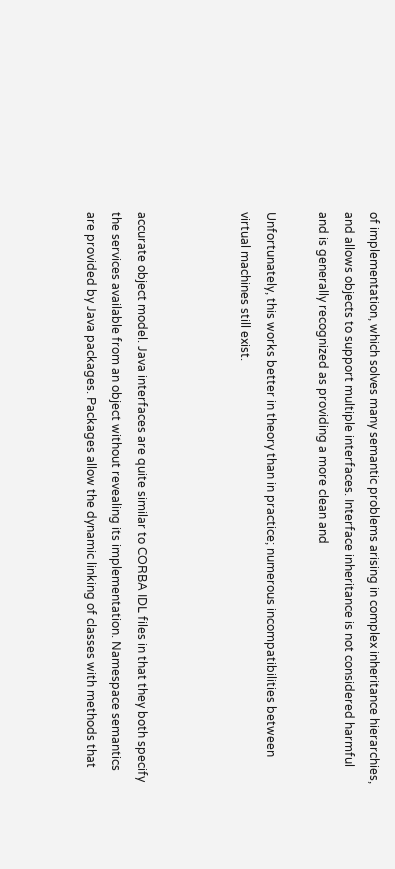of implementation, which solves many semantic problems arising in complex inheritance hierarchies, and allows objects to support multiple interfaces. Interface inheritance is not considered harmful and is generally recognized as providing a more clean and

Unfortunately, this works better in theory than in practice; numerous incompatibilities between virtual machines still exist.



accurate object model. Java interfaces are quite similar to CORBA IDL files in that they both specify the services available from an object without revealing its implementation. Namespace semantics are provided by Java packages. Packages allow the dynamic linking of classes with methods that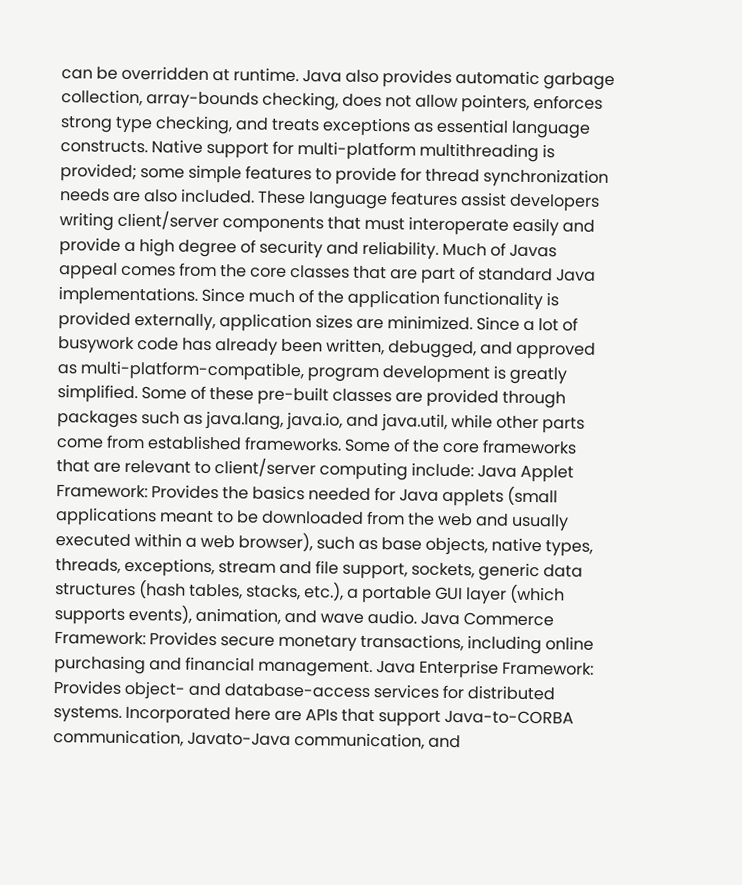can be overridden at runtime. Java also provides automatic garbage collection, array-bounds checking, does not allow pointers, enforces strong type checking, and treats exceptions as essential language constructs. Native support for multi-platform multithreading is provided; some simple features to provide for thread synchronization needs are also included. These language features assist developers writing client/server components that must interoperate easily and provide a high degree of security and reliability. Much of Javas appeal comes from the core classes that are part of standard Java implementations. Since much of the application functionality is provided externally, application sizes are minimized. Since a lot of busywork code has already been written, debugged, and approved as multi-platform-compatible, program development is greatly simplified. Some of these pre-built classes are provided through packages such as java.lang, java.io, and java.util, while other parts come from established frameworks. Some of the core frameworks that are relevant to client/server computing include: Java Applet Framework: Provides the basics needed for Java applets (small applications meant to be downloaded from the web and usually executed within a web browser), such as base objects, native types, threads, exceptions, stream and file support, sockets, generic data structures (hash tables, stacks, etc.), a portable GUI layer (which supports events), animation, and wave audio. Java Commerce Framework: Provides secure monetary transactions, including online purchasing and financial management. Java Enterprise Framework: Provides object- and database-access services for distributed systems. Incorporated here are APIs that support Java-to-CORBA communication, Javato-Java communication, and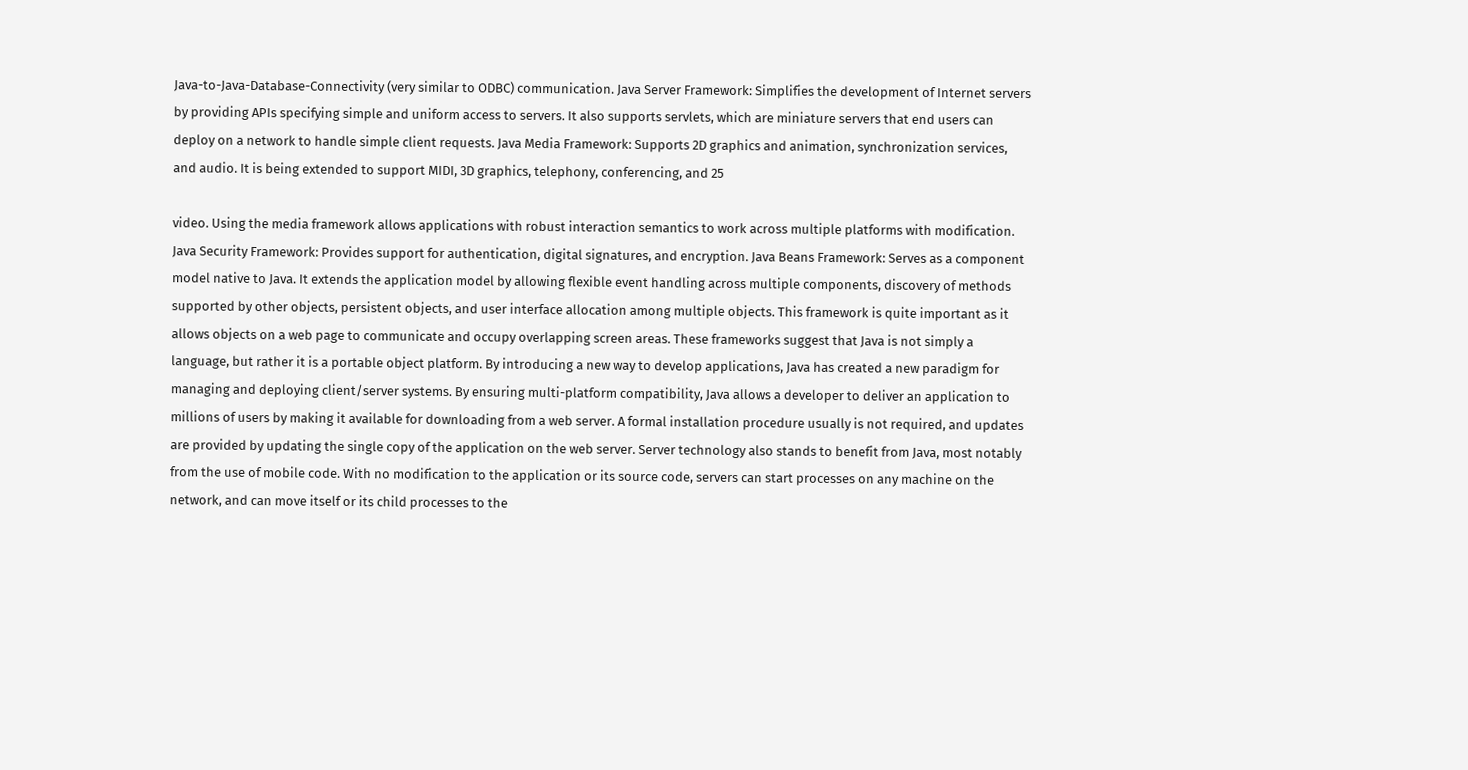Java-to-Java-Database-Connectivity (very similar to ODBC) communication. Java Server Framework: Simplifies the development of Internet servers by providing APIs specifying simple and uniform access to servers. It also supports servlets, which are miniature servers that end users can deploy on a network to handle simple client requests. Java Media Framework: Supports 2D graphics and animation, synchronization services, and audio. It is being extended to support MIDI, 3D graphics, telephony, conferencing, and 25

video. Using the media framework allows applications with robust interaction semantics to work across multiple platforms with modification. Java Security Framework: Provides support for authentication, digital signatures, and encryption. Java Beans Framework: Serves as a component model native to Java. It extends the application model by allowing flexible event handling across multiple components, discovery of methods supported by other objects, persistent objects, and user interface allocation among multiple objects. This framework is quite important as it allows objects on a web page to communicate and occupy overlapping screen areas. These frameworks suggest that Java is not simply a language, but rather it is a portable object platform. By introducing a new way to develop applications, Java has created a new paradigm for managing and deploying client/server systems. By ensuring multi-platform compatibility, Java allows a developer to deliver an application to millions of users by making it available for downloading from a web server. A formal installation procedure usually is not required, and updates are provided by updating the single copy of the application on the web server. Server technology also stands to benefit from Java, most notably from the use of mobile code. With no modification to the application or its source code, servers can start processes on any machine on the network, and can move itself or its child processes to the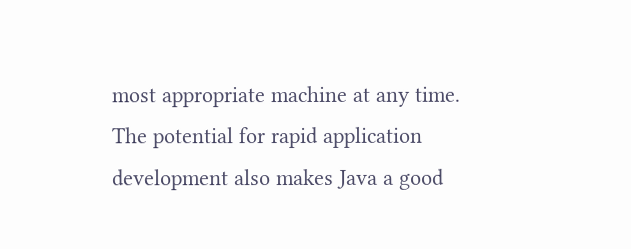most appropriate machine at any time. The potential for rapid application development also makes Java a good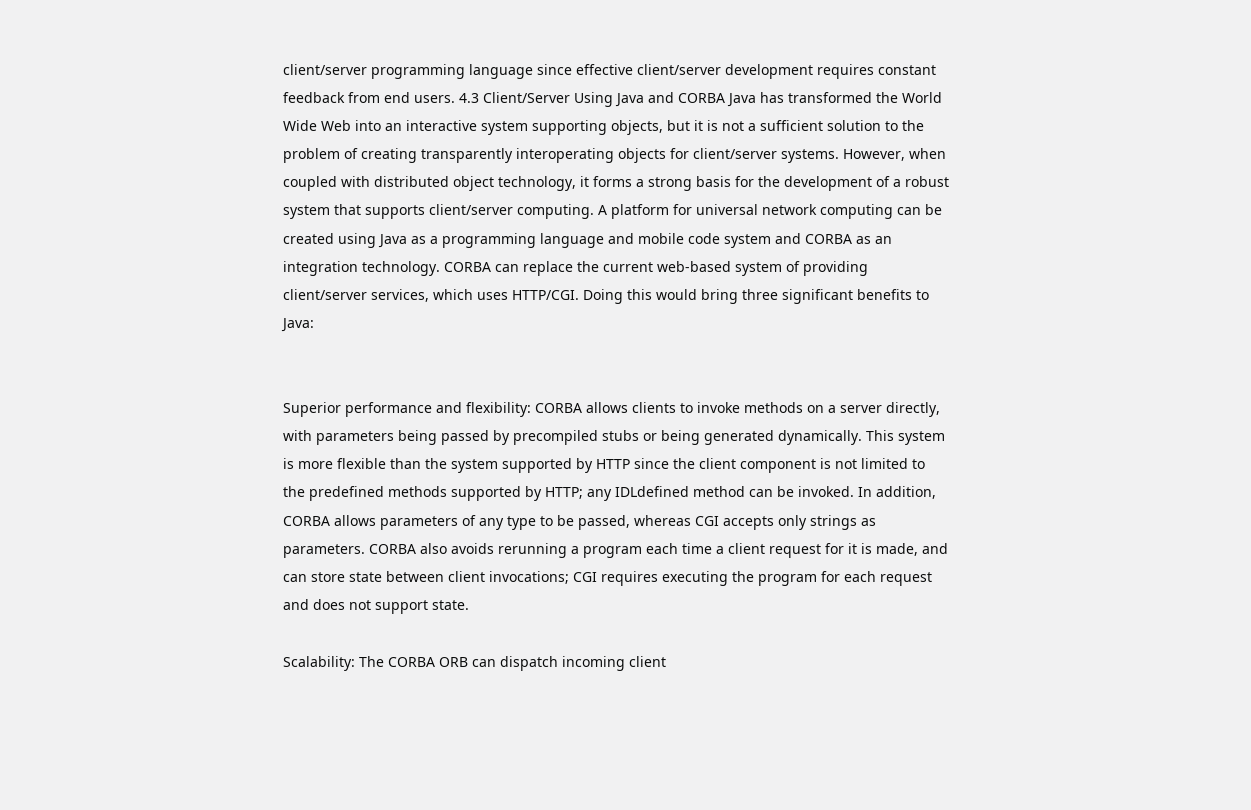client/server programming language since effective client/server development requires constant feedback from end users. 4.3 Client/Server Using Java and CORBA Java has transformed the World Wide Web into an interactive system supporting objects, but it is not a sufficient solution to the problem of creating transparently interoperating objects for client/server systems. However, when coupled with distributed object technology, it forms a strong basis for the development of a robust system that supports client/server computing. A platform for universal network computing can be created using Java as a programming language and mobile code system and CORBA as an integration technology. CORBA can replace the current web-based system of providing client/server services, which uses HTTP/CGI. Doing this would bring three significant benefits to Java:


Superior performance and flexibility: CORBA allows clients to invoke methods on a server directly, with parameters being passed by precompiled stubs or being generated dynamically. This system is more flexible than the system supported by HTTP since the client component is not limited to the predefined methods supported by HTTP; any IDLdefined method can be invoked. In addition, CORBA allows parameters of any type to be passed, whereas CGI accepts only strings as parameters. CORBA also avoids rerunning a program each time a client request for it is made, and can store state between client invocations; CGI requires executing the program for each request and does not support state.

Scalability: The CORBA ORB can dispatch incoming client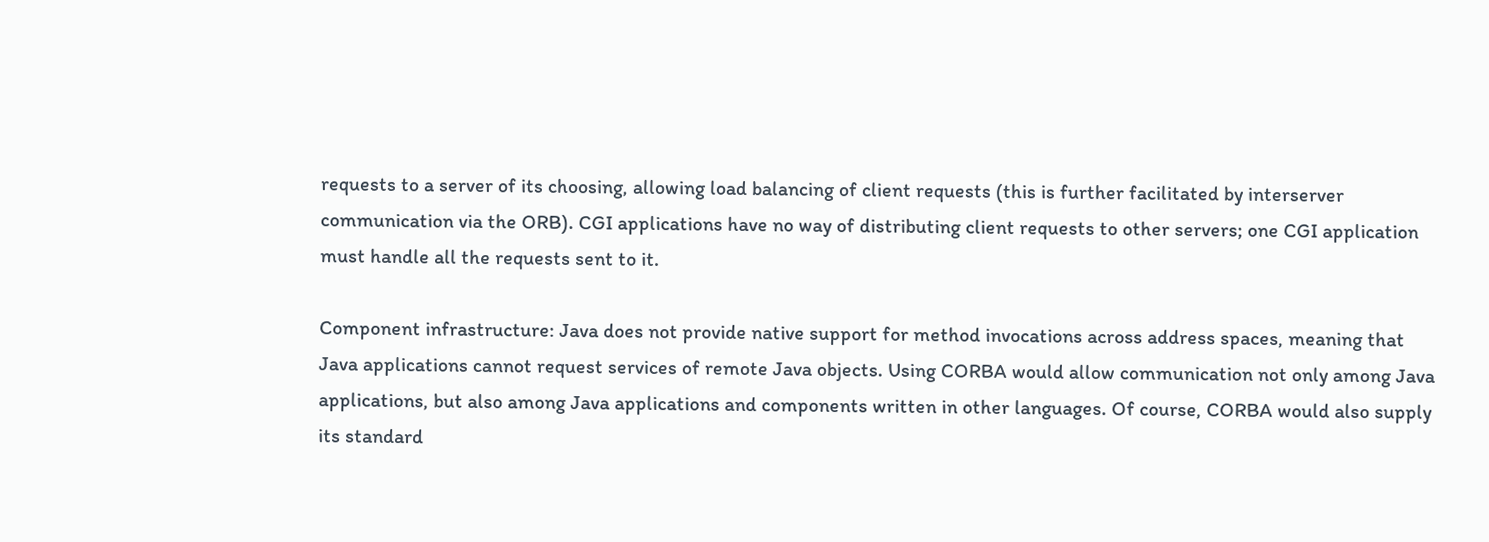requests to a server of its choosing, allowing load balancing of client requests (this is further facilitated by interserver communication via the ORB). CGI applications have no way of distributing client requests to other servers; one CGI application must handle all the requests sent to it.

Component infrastructure: Java does not provide native support for method invocations across address spaces, meaning that Java applications cannot request services of remote Java objects. Using CORBA would allow communication not only among Java applications, but also among Java applications and components written in other languages. Of course, CORBA would also supply its standard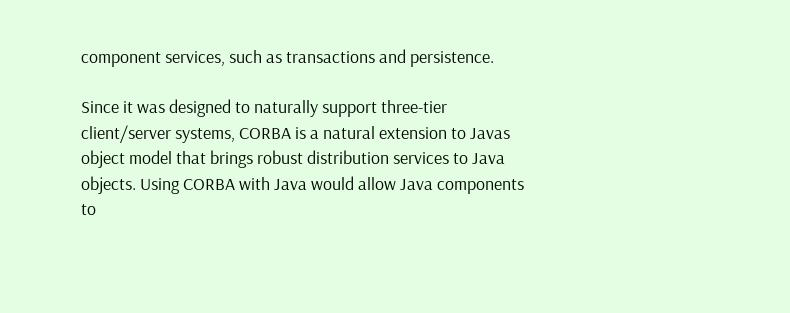component services, such as transactions and persistence.

Since it was designed to naturally support three-tier client/server systems, CORBA is a natural extension to Javas object model that brings robust distribution services to Java objects. Using CORBA with Java would allow Java components to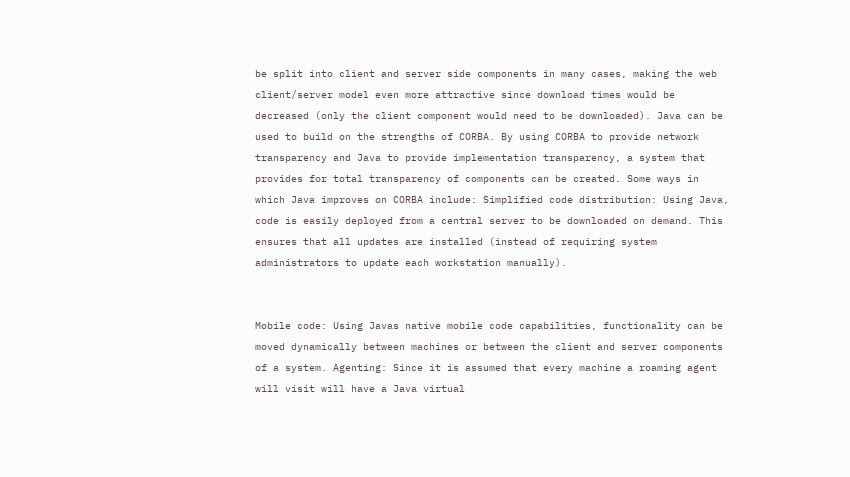be split into client and server side components in many cases, making the web client/server model even more attractive since download times would be decreased (only the client component would need to be downloaded). Java can be used to build on the strengths of CORBA. By using CORBA to provide network transparency and Java to provide implementation transparency, a system that provides for total transparency of components can be created. Some ways in which Java improves on CORBA include: Simplified code distribution: Using Java, code is easily deployed from a central server to be downloaded on demand. This ensures that all updates are installed (instead of requiring system administrators to update each workstation manually).


Mobile code: Using Javas native mobile code capabilities, functionality can be moved dynamically between machines or between the client and server components of a system. Agenting: Since it is assumed that every machine a roaming agent will visit will have a Java virtual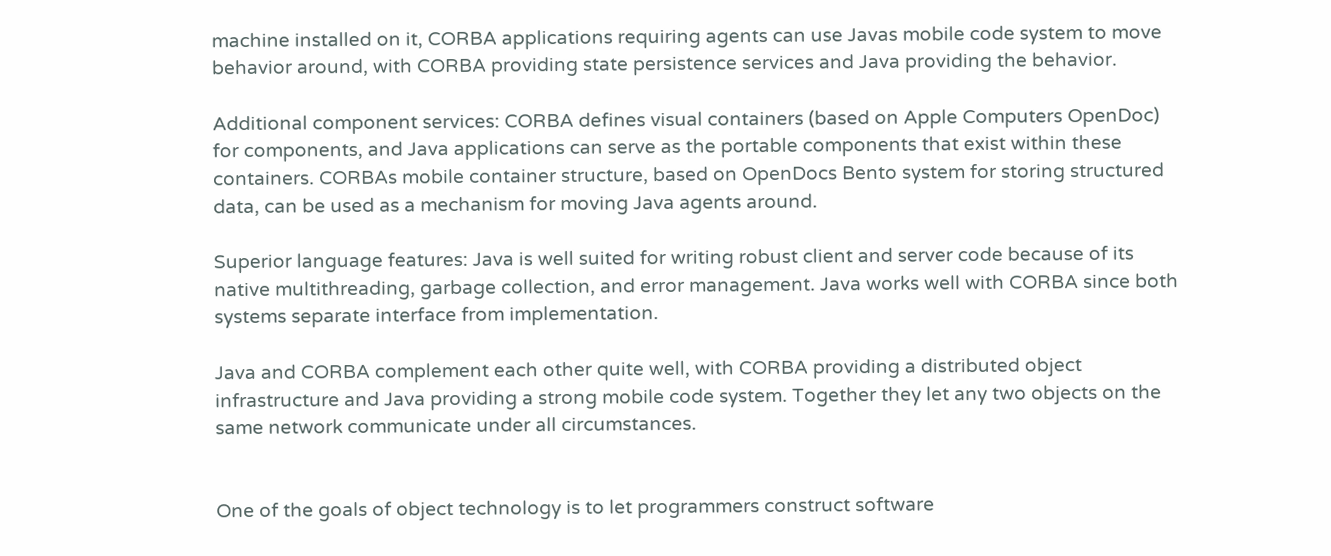machine installed on it, CORBA applications requiring agents can use Javas mobile code system to move behavior around, with CORBA providing state persistence services and Java providing the behavior.

Additional component services: CORBA defines visual containers (based on Apple Computers OpenDoc) for components, and Java applications can serve as the portable components that exist within these containers. CORBAs mobile container structure, based on OpenDocs Bento system for storing structured data, can be used as a mechanism for moving Java agents around.

Superior language features: Java is well suited for writing robust client and server code because of its native multithreading, garbage collection, and error management. Java works well with CORBA since both systems separate interface from implementation.

Java and CORBA complement each other quite well, with CORBA providing a distributed object infrastructure and Java providing a strong mobile code system. Together they let any two objects on the same network communicate under all circumstances.


One of the goals of object technology is to let programmers construct software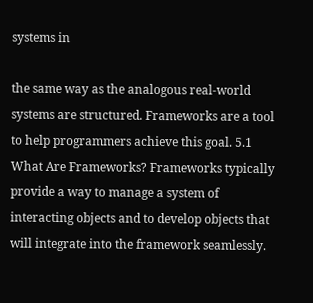systems in

the same way as the analogous real-world systems are structured. Frameworks are a tool to help programmers achieve this goal. 5.1 What Are Frameworks? Frameworks typically provide a way to manage a system of interacting objects and to develop objects that will integrate into the framework seamlessly.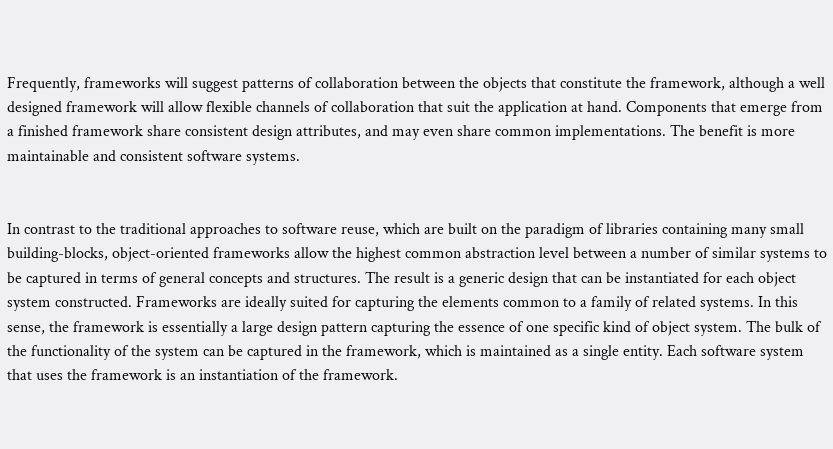Frequently, frameworks will suggest patterns of collaboration between the objects that constitute the framework, although a well designed framework will allow flexible channels of collaboration that suit the application at hand. Components that emerge from a finished framework share consistent design attributes, and may even share common implementations. The benefit is more maintainable and consistent software systems.


In contrast to the traditional approaches to software reuse, which are built on the paradigm of libraries containing many small building-blocks, object-oriented frameworks allow the highest common abstraction level between a number of similar systems to be captured in terms of general concepts and structures. The result is a generic design that can be instantiated for each object system constructed. Frameworks are ideally suited for capturing the elements common to a family of related systems. In this sense, the framework is essentially a large design pattern capturing the essence of one specific kind of object system. The bulk of the functionality of the system can be captured in the framework, which is maintained as a single entity. Each software system that uses the framework is an instantiation of the framework.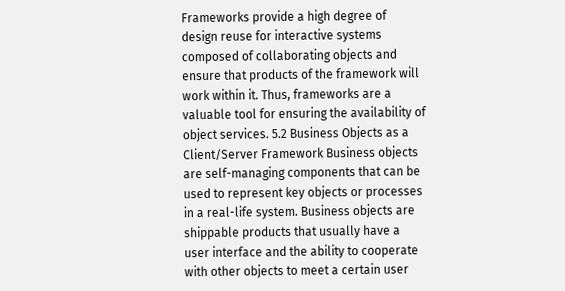Frameworks provide a high degree of design reuse for interactive systems composed of collaborating objects and ensure that products of the framework will work within it. Thus, frameworks are a valuable tool for ensuring the availability of object services. 5.2 Business Objects as a Client/Server Framework Business objects are self-managing components that can be used to represent key objects or processes in a real-life system. Business objects are shippable products that usually have a user interface and the ability to cooperate with other objects to meet a certain user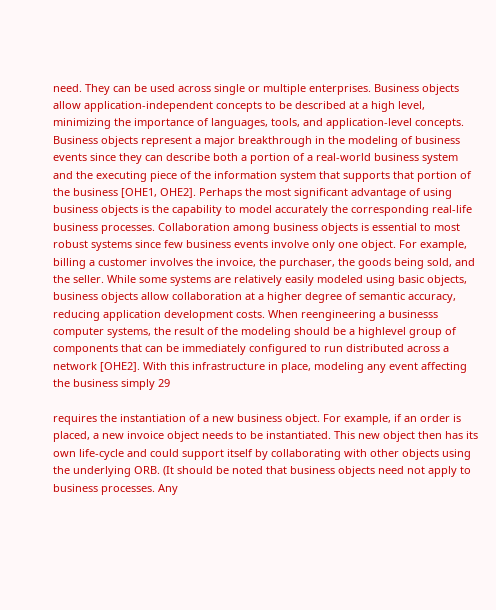need. They can be used across single or multiple enterprises. Business objects allow application-independent concepts to be described at a high level, minimizing the importance of languages, tools, and application-level concepts. Business objects represent a major breakthrough in the modeling of business events since they can describe both a portion of a real-world business system and the executing piece of the information system that supports that portion of the business [OHE1, OHE2]. Perhaps the most significant advantage of using business objects is the capability to model accurately the corresponding real-life business processes. Collaboration among business objects is essential to most robust systems since few business events involve only one object. For example, billing a customer involves the invoice, the purchaser, the goods being sold, and the seller. While some systems are relatively easily modeled using basic objects, business objects allow collaboration at a higher degree of semantic accuracy, reducing application development costs. When reengineering a businesss computer systems, the result of the modeling should be a highlevel group of components that can be immediately configured to run distributed across a network [OHE2]. With this infrastructure in place, modeling any event affecting the business simply 29

requires the instantiation of a new business object. For example, if an order is placed, a new invoice object needs to be instantiated. This new object then has its own life-cycle and could support itself by collaborating with other objects using the underlying ORB. (It should be noted that business objects need not apply to business processes. Any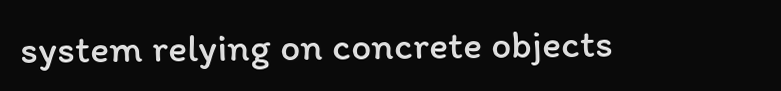system relying on concrete objects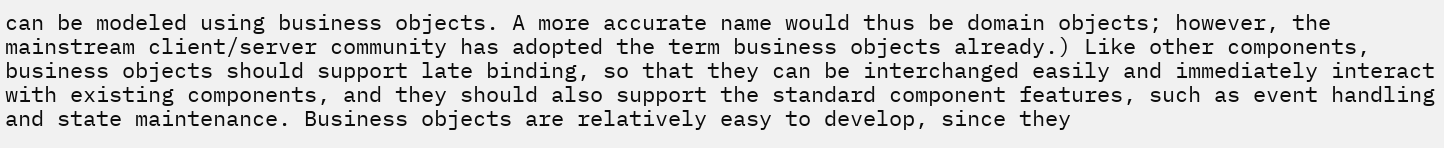can be modeled using business objects. A more accurate name would thus be domain objects; however, the mainstream client/server community has adopted the term business objects already.) Like other components, business objects should support late binding, so that they can be interchanged easily and immediately interact with existing components, and they should also support the standard component features, such as event handling and state maintenance. Business objects are relatively easy to develop, since they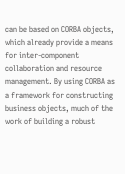can be based on CORBA objects, which already provide a means for inter-component collaboration and resource management. By using CORBA as a framework for constructing business objects, much of the work of building a robust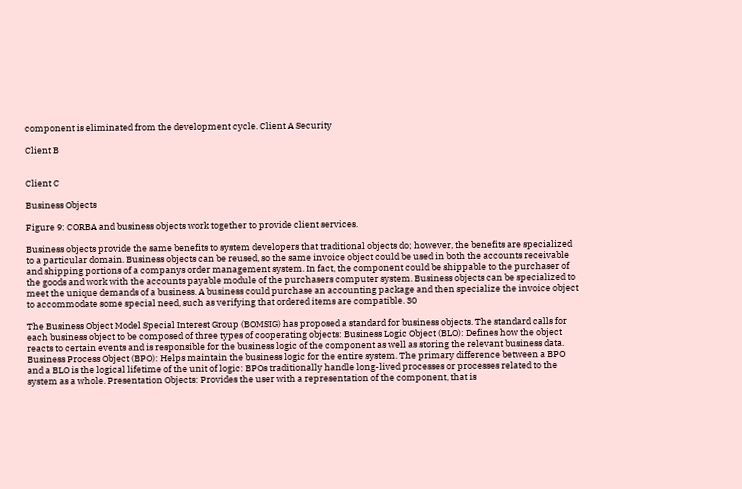component is eliminated from the development cycle. Client A Security

Client B


Client C

Business Objects

Figure 9: CORBA and business objects work together to provide client services.

Business objects provide the same benefits to system developers that traditional objects do; however, the benefits are specialized to a particular domain. Business objects can be reused, so the same invoice object could be used in both the accounts receivable and shipping portions of a companys order management system. In fact, the component could be shippable to the purchaser of the goods and work with the accounts payable module of the purchasers computer system. Business objects can be specialized to meet the unique demands of a business. A business could purchase an accounting package and then specialize the invoice object to accommodate some special need, such as verifying that ordered items are compatible. 30

The Business Object Model Special Interest Group (BOMSIG) has proposed a standard for business objects. The standard calls for each business object to be composed of three types of cooperating objects: Business Logic Object (BLO): Defines how the object reacts to certain events and is responsible for the business logic of the component as well as storing the relevant business data. Business Process Object (BPO): Helps maintain the business logic for the entire system. The primary difference between a BPO and a BLO is the logical lifetime of the unit of logic: BPOs traditionally handle long-lived processes or processes related to the system as a whole. Presentation Objects: Provides the user with a representation of the component, that is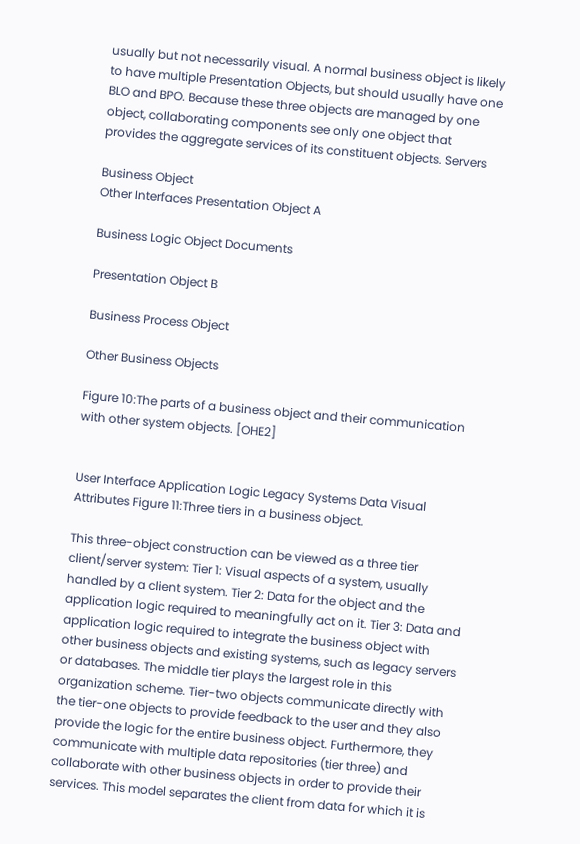usually but not necessarily visual. A normal business object is likely to have multiple Presentation Objects, but should usually have one BLO and BPO. Because these three objects are managed by one object, collaborating components see only one object that provides the aggregate services of its constituent objects. Servers

Business Object
Other Interfaces Presentation Object A

Business Logic Object Documents

Presentation Object B

Business Process Object

Other Business Objects

Figure 10:The parts of a business object and their communication with other system objects. [OHE2]


User Interface Application Logic Legacy Systems Data Visual Attributes Figure 11:Three tiers in a business object.

This three-object construction can be viewed as a three tier client/server system: Tier 1: Visual aspects of a system, usually handled by a client system. Tier 2: Data for the object and the application logic required to meaningfully act on it. Tier 3: Data and application logic required to integrate the business object with other business objects and existing systems, such as legacy servers or databases. The middle tier plays the largest role in this organization scheme. Tier-two objects communicate directly with the tier-one objects to provide feedback to the user and they also provide the logic for the entire business object. Furthermore, they communicate with multiple data repositories (tier three) and collaborate with other business objects in order to provide their services. This model separates the client from data for which it is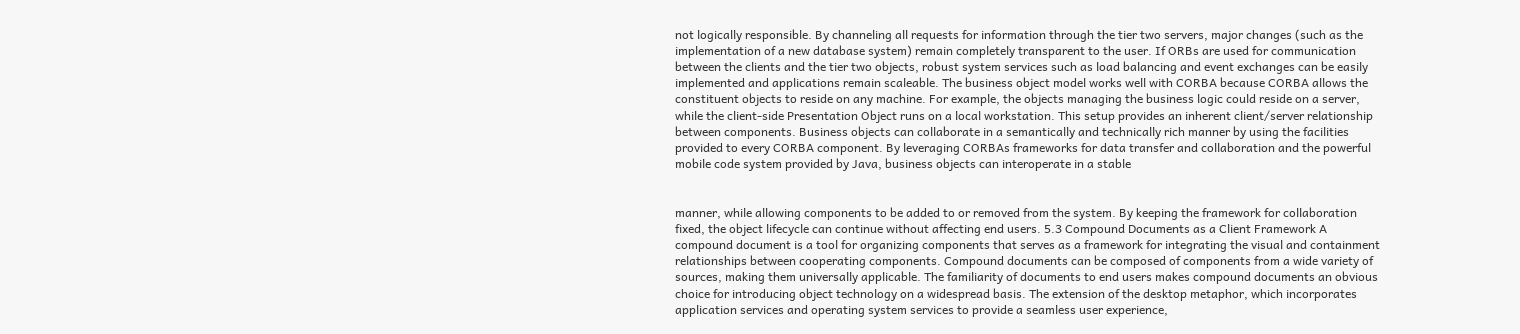not logically responsible. By channeling all requests for information through the tier two servers, major changes (such as the implementation of a new database system) remain completely transparent to the user. If ORBs are used for communication between the clients and the tier two objects, robust system services such as load balancing and event exchanges can be easily implemented and applications remain scaleable. The business object model works well with CORBA because CORBA allows the constituent objects to reside on any machine. For example, the objects managing the business logic could reside on a server, while the client-side Presentation Object runs on a local workstation. This setup provides an inherent client/server relationship between components. Business objects can collaborate in a semantically and technically rich manner by using the facilities provided to every CORBA component. By leveraging CORBAs frameworks for data transfer and collaboration and the powerful mobile code system provided by Java, business objects can interoperate in a stable


manner, while allowing components to be added to or removed from the system. By keeping the framework for collaboration fixed, the object lifecycle can continue without affecting end users. 5.3 Compound Documents as a Client Framework A compound document is a tool for organizing components that serves as a framework for integrating the visual and containment relationships between cooperating components. Compound documents can be composed of components from a wide variety of sources, making them universally applicable. The familiarity of documents to end users makes compound documents an obvious choice for introducing object technology on a widespread basis. The extension of the desktop metaphor, which incorporates application services and operating system services to provide a seamless user experience,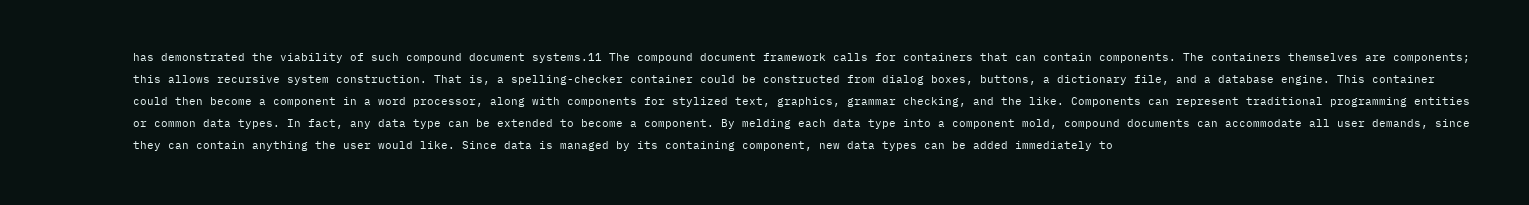has demonstrated the viability of such compound document systems.11 The compound document framework calls for containers that can contain components. The containers themselves are components; this allows recursive system construction. That is, a spelling-checker container could be constructed from dialog boxes, buttons, a dictionary file, and a database engine. This container could then become a component in a word processor, along with components for stylized text, graphics, grammar checking, and the like. Components can represent traditional programming entities or common data types. In fact, any data type can be extended to become a component. By melding each data type into a component mold, compound documents can accommodate all user demands, since they can contain anything the user would like. Since data is managed by its containing component, new data types can be added immediately to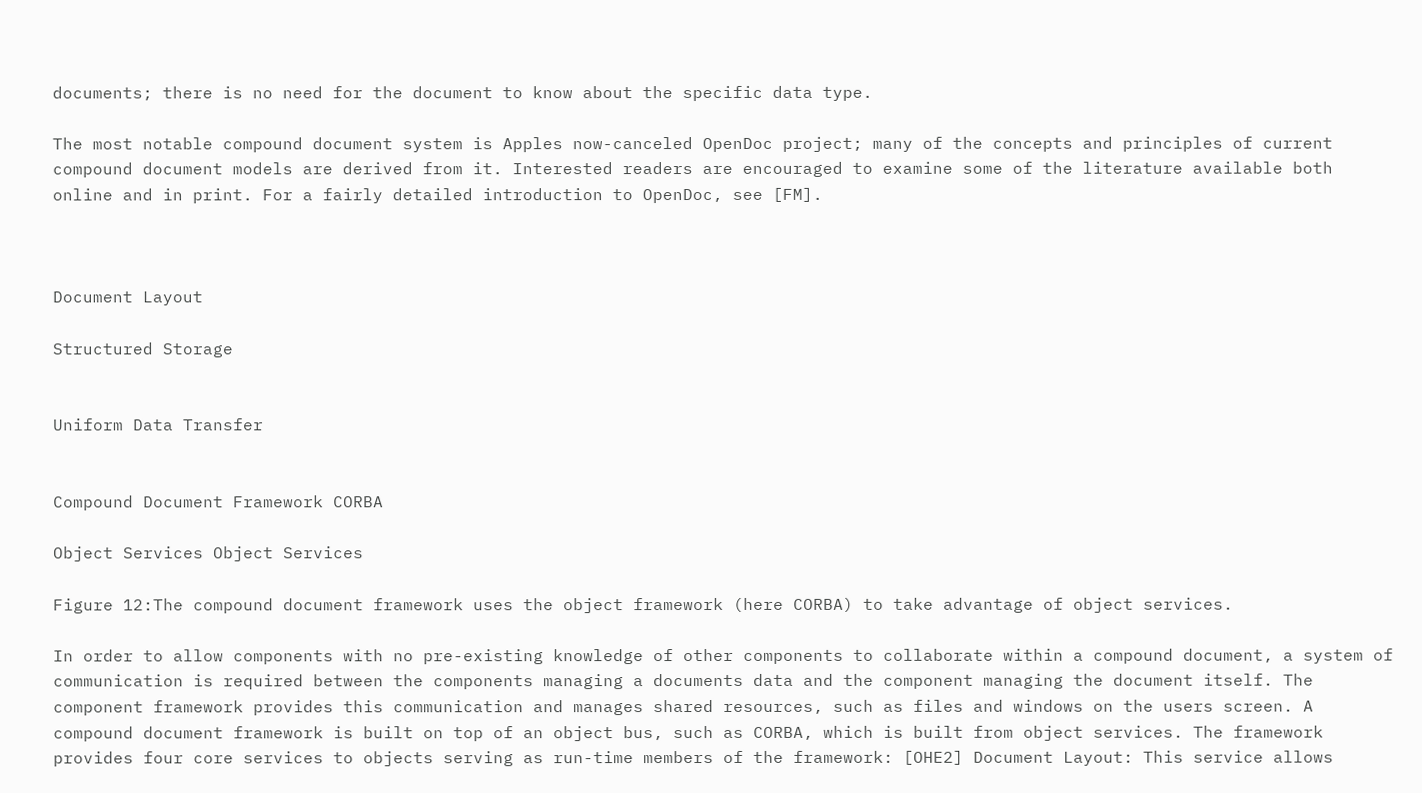documents; there is no need for the document to know about the specific data type.

The most notable compound document system is Apples now-canceled OpenDoc project; many of the concepts and principles of current compound document models are derived from it. Interested readers are encouraged to examine some of the literature available both online and in print. For a fairly detailed introduction to OpenDoc, see [FM].



Document Layout

Structured Storage


Uniform Data Transfer


Compound Document Framework CORBA

Object Services Object Services

Figure 12:The compound document framework uses the object framework (here CORBA) to take advantage of object services.

In order to allow components with no pre-existing knowledge of other components to collaborate within a compound document, a system of communication is required between the components managing a documents data and the component managing the document itself. The component framework provides this communication and manages shared resources, such as files and windows on the users screen. A compound document framework is built on top of an object bus, such as CORBA, which is built from object services. The framework provides four core services to objects serving as run-time members of the framework: [OHE2] Document Layout: This service allows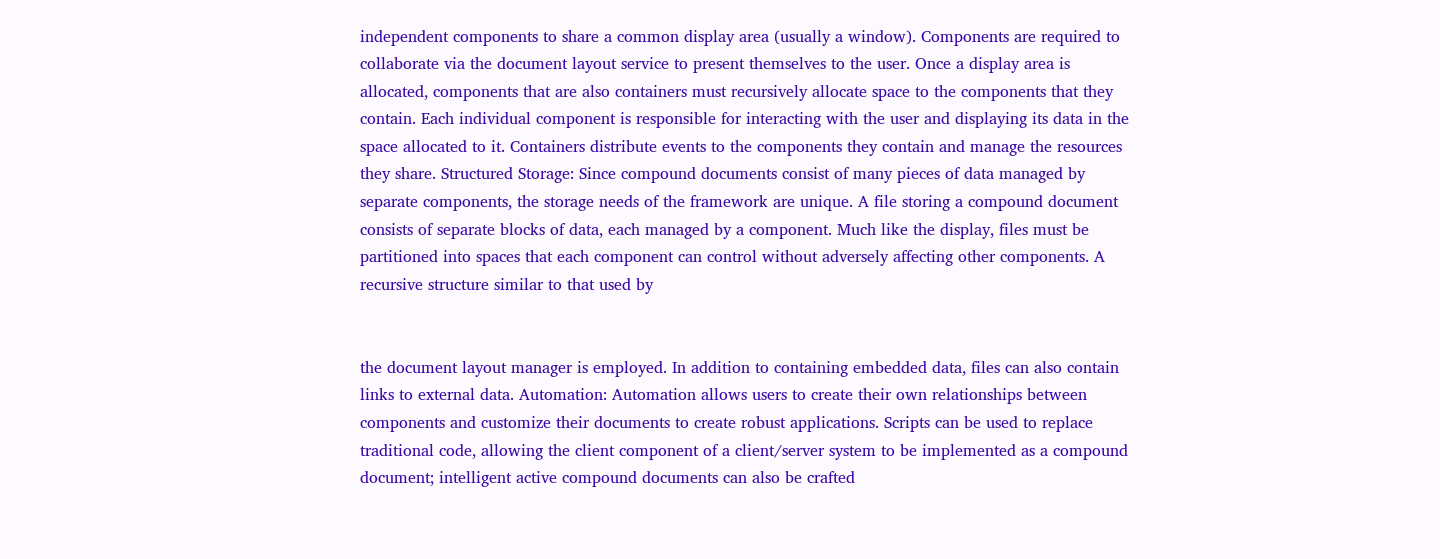independent components to share a common display area (usually a window). Components are required to collaborate via the document layout service to present themselves to the user. Once a display area is allocated, components that are also containers must recursively allocate space to the components that they contain. Each individual component is responsible for interacting with the user and displaying its data in the space allocated to it. Containers distribute events to the components they contain and manage the resources they share. Structured Storage: Since compound documents consist of many pieces of data managed by separate components, the storage needs of the framework are unique. A file storing a compound document consists of separate blocks of data, each managed by a component. Much like the display, files must be partitioned into spaces that each component can control without adversely affecting other components. A recursive structure similar to that used by


the document layout manager is employed. In addition to containing embedded data, files can also contain links to external data. Automation: Automation allows users to create their own relationships between components and customize their documents to create robust applications. Scripts can be used to replace traditional code, allowing the client component of a client/server system to be implemented as a compound document; intelligent active compound documents can also be crafted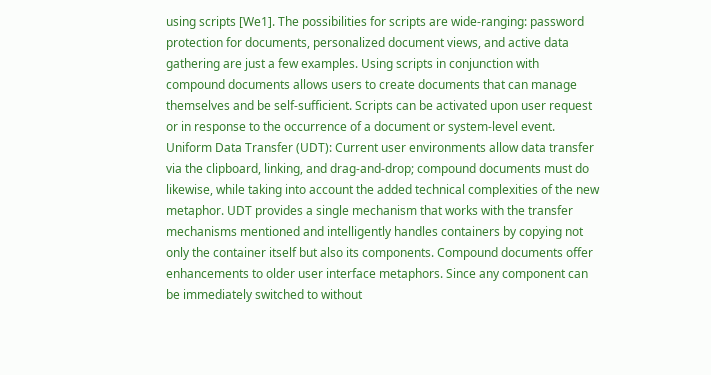using scripts [We1]. The possibilities for scripts are wide-ranging: password protection for documents, personalized document views, and active data gathering are just a few examples. Using scripts in conjunction with compound documents allows users to create documents that can manage themselves and be self-sufficient. Scripts can be activated upon user request or in response to the occurrence of a document or system-level event. Uniform Data Transfer (UDT): Current user environments allow data transfer via the clipboard, linking, and drag-and-drop; compound documents must do likewise, while taking into account the added technical complexities of the new metaphor. UDT provides a single mechanism that works with the transfer mechanisms mentioned and intelligently handles containers by copying not only the container itself but also its components. Compound documents offer enhancements to older user interface metaphors. Since any component can be immediately switched to without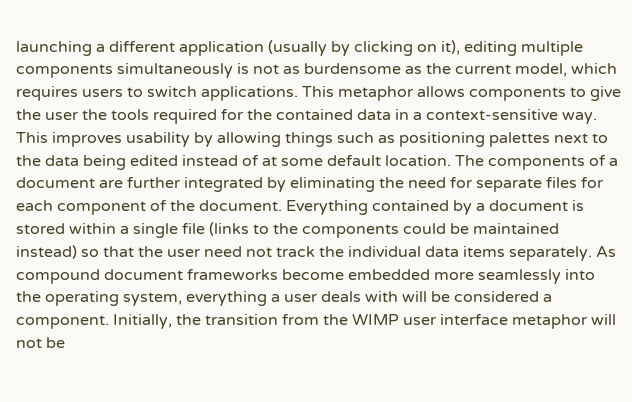launching a different application (usually by clicking on it), editing multiple components simultaneously is not as burdensome as the current model, which requires users to switch applications. This metaphor allows components to give the user the tools required for the contained data in a context-sensitive way. This improves usability by allowing things such as positioning palettes next to the data being edited instead of at some default location. The components of a document are further integrated by eliminating the need for separate files for each component of the document. Everything contained by a document is stored within a single file (links to the components could be maintained instead) so that the user need not track the individual data items separately. As compound document frameworks become embedded more seamlessly into the operating system, everything a user deals with will be considered a component. Initially, the transition from the WIMP user interface metaphor will not be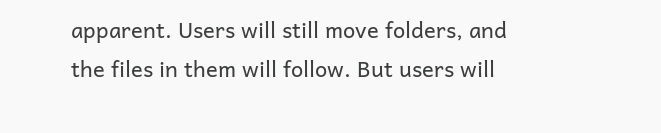apparent. Users will still move folders, and the files in them will follow. But users will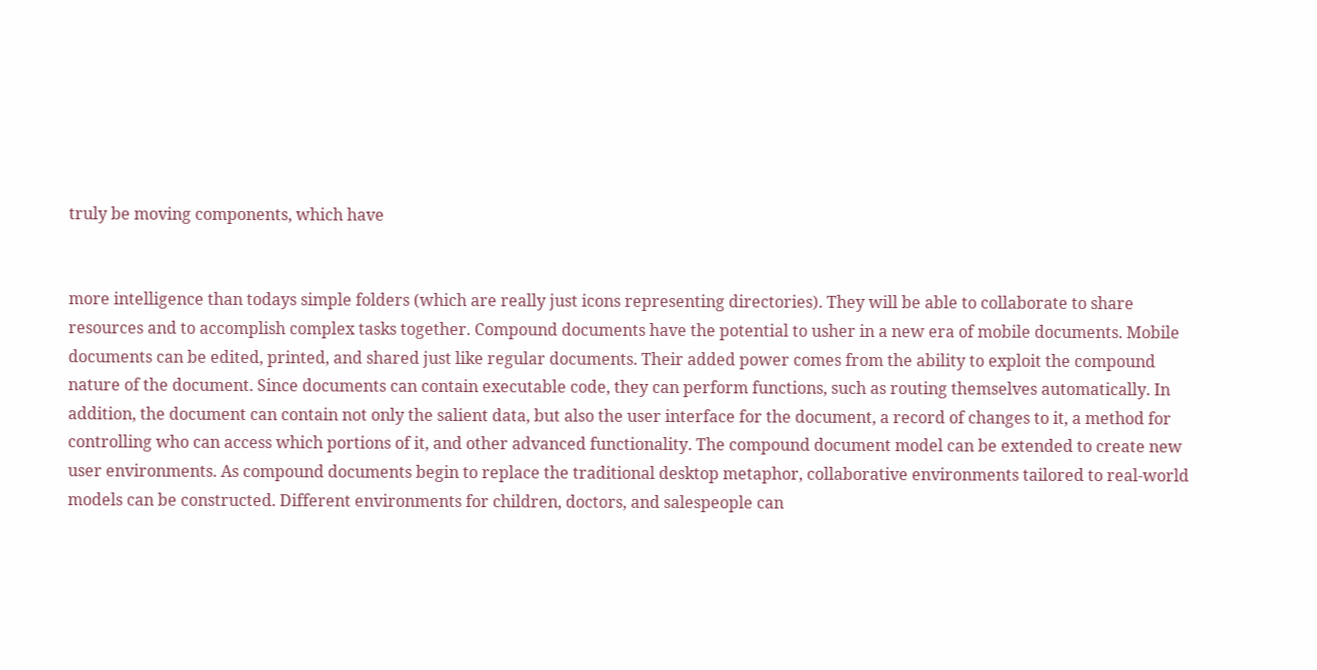truly be moving components, which have


more intelligence than todays simple folders (which are really just icons representing directories). They will be able to collaborate to share resources and to accomplish complex tasks together. Compound documents have the potential to usher in a new era of mobile documents. Mobile documents can be edited, printed, and shared just like regular documents. Their added power comes from the ability to exploit the compound nature of the document. Since documents can contain executable code, they can perform functions, such as routing themselves automatically. In addition, the document can contain not only the salient data, but also the user interface for the document, a record of changes to it, a method for controlling who can access which portions of it, and other advanced functionality. The compound document model can be extended to create new user environments. As compound documents begin to replace the traditional desktop metaphor, collaborative environments tailored to real-world models can be constructed. Different environments for children, doctors, and salespeople can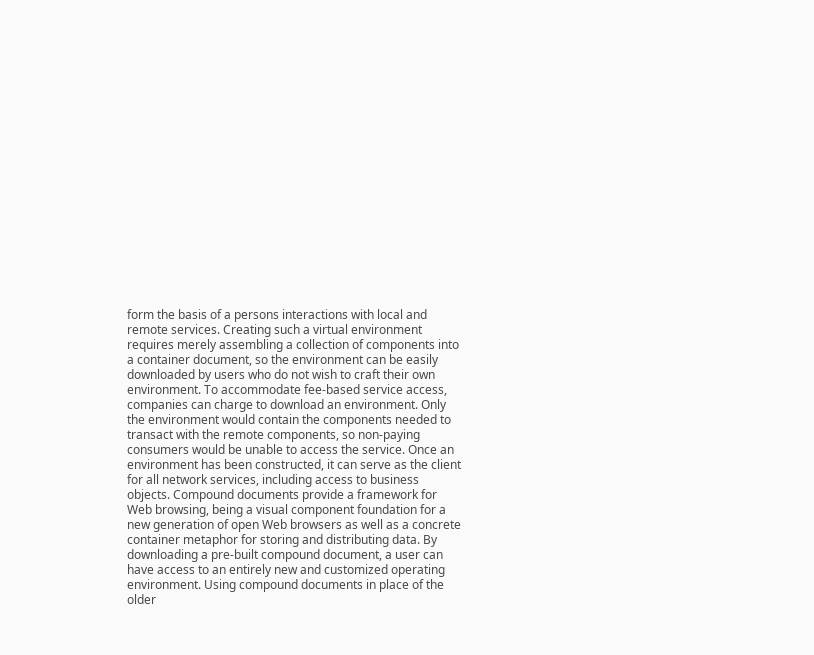form the basis of a persons interactions with local and remote services. Creating such a virtual environment requires merely assembling a collection of components into a container document, so the environment can be easily downloaded by users who do not wish to craft their own environment. To accommodate fee-based service access, companies can charge to download an environment. Only the environment would contain the components needed to transact with the remote components, so non-paying consumers would be unable to access the service. Once an environment has been constructed, it can serve as the client for all network services, including access to business objects. Compound documents provide a framework for Web browsing, being a visual component foundation for a new generation of open Web browsers as well as a concrete container metaphor for storing and distributing data. By downloading a pre-built compound document, a user can have access to an entirely new and customized operating environment. Using compound documents in place of the older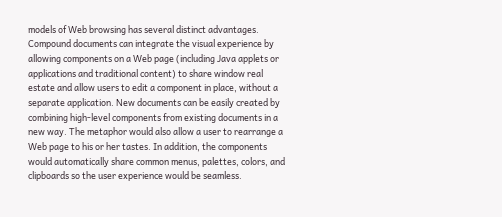models of Web browsing has several distinct advantages. Compound documents can integrate the visual experience by allowing components on a Web page (including Java applets or applications and traditional content) to share window real estate and allow users to edit a component in place, without a separate application. New documents can be easily created by combining high-level components from existing documents in a new way. The metaphor would also allow a user to rearrange a Web page to his or her tastes. In addition, the components would automatically share common menus, palettes, colors, and clipboards so the user experience would be seamless.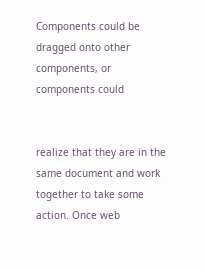Components could be dragged onto other components, or components could


realize that they are in the same document and work together to take some action. Once web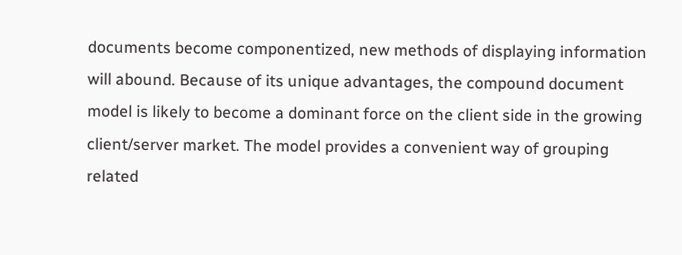documents become componentized, new methods of displaying information will abound. Because of its unique advantages, the compound document model is likely to become a dominant force on the client side in the growing client/server market. The model provides a convenient way of grouping related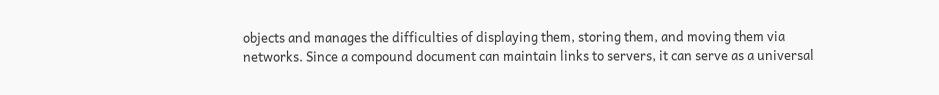objects and manages the difficulties of displaying them, storing them, and moving them via networks. Since a compound document can maintain links to servers, it can serve as a universal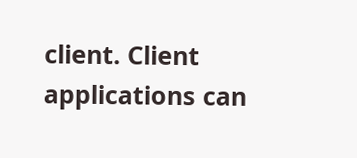client. Client applications can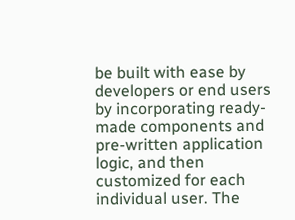be built with ease by developers or end users by incorporating ready-made components and pre-written application logic, and then customized for each individual user. The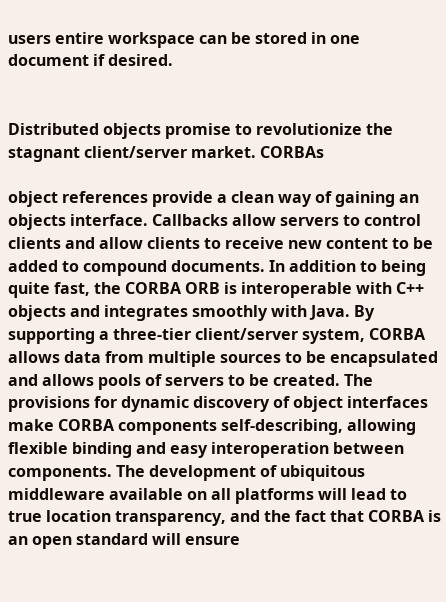users entire workspace can be stored in one document if desired.


Distributed objects promise to revolutionize the stagnant client/server market. CORBAs

object references provide a clean way of gaining an objects interface. Callbacks allow servers to control clients and allow clients to receive new content to be added to compound documents. In addition to being quite fast, the CORBA ORB is interoperable with C++ objects and integrates smoothly with Java. By supporting a three-tier client/server system, CORBA allows data from multiple sources to be encapsulated and allows pools of servers to be created. The provisions for dynamic discovery of object interfaces make CORBA components self-describing, allowing flexible binding and easy interoperation between components. The development of ubiquitous middleware available on all platforms will lead to true location transparency, and the fact that CORBA is an open standard will ensure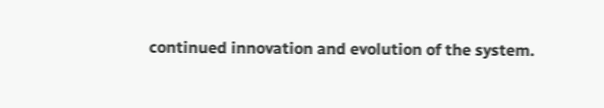continued innovation and evolution of the system.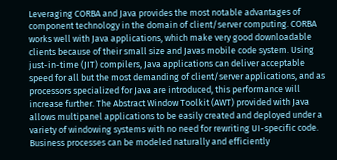Leveraging CORBA and Java provides the most notable advantages of component technology in the domain of client/server computing. CORBA works well with Java applications, which make very good downloadable clients because of their small size and Javas mobile code system. Using just-in-time (JIT) compilers, Java applications can deliver acceptable speed for all but the most demanding of client/server applications, and as processors specialized for Java are introduced, this performance will increase further. The Abstract Window Toolkit (AWT) provided with Java allows multipanel applications to be easily created and deployed under a variety of windowing systems with no need for rewriting UI-specific code. Business processes can be modeled naturally and efficiently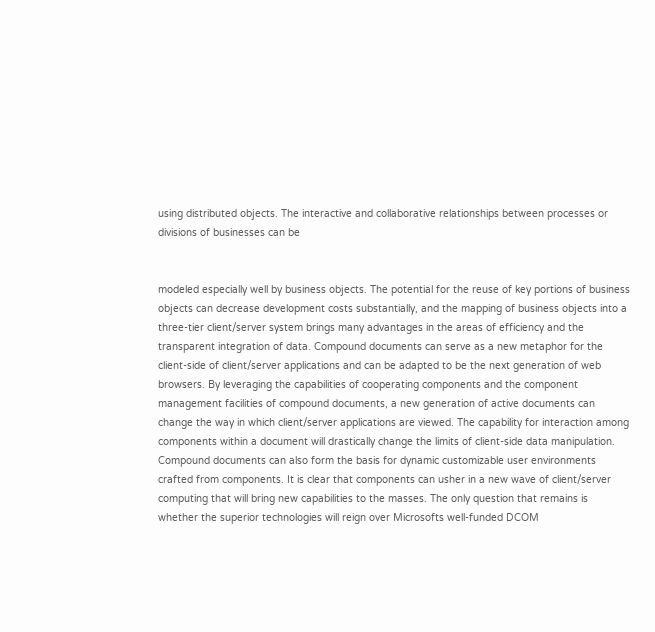using distributed objects. The interactive and collaborative relationships between processes or divisions of businesses can be


modeled especially well by business objects. The potential for the reuse of key portions of business objects can decrease development costs substantially, and the mapping of business objects into a three-tier client/server system brings many advantages in the areas of efficiency and the transparent integration of data. Compound documents can serve as a new metaphor for the client-side of client/server applications and can be adapted to be the next generation of web browsers. By leveraging the capabilities of cooperating components and the component management facilities of compound documents, a new generation of active documents can change the way in which client/server applications are viewed. The capability for interaction among components within a document will drastically change the limits of client-side data manipulation. Compound documents can also form the basis for dynamic customizable user environments crafted from components. It is clear that components can usher in a new wave of client/server computing that will bring new capabilities to the masses. The only question that remains is whether the superior technologies will reign over Microsofts well-funded DCOM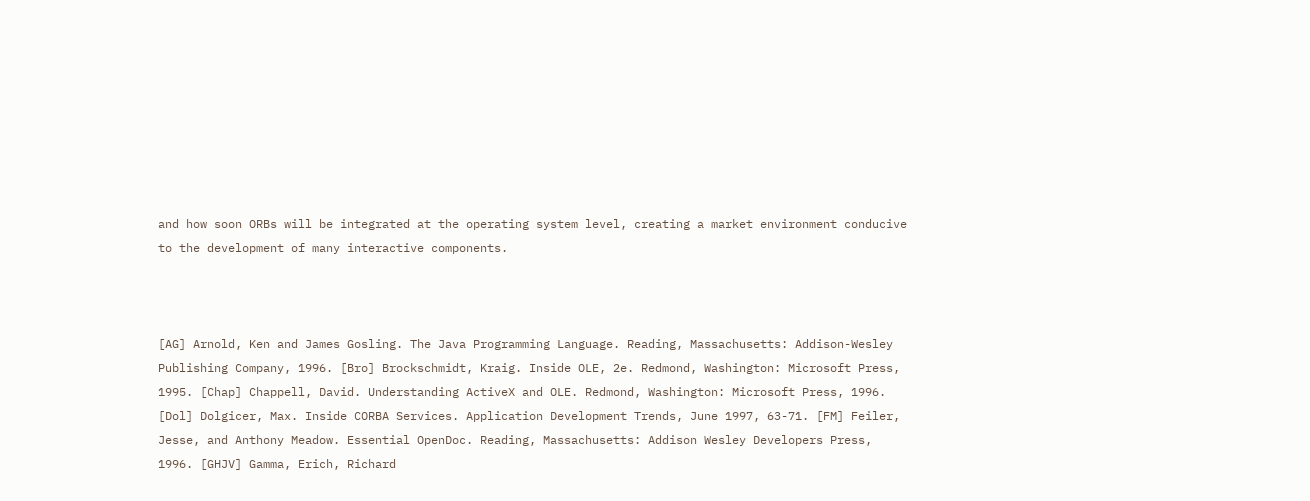and how soon ORBs will be integrated at the operating system level, creating a market environment conducive to the development of many interactive components.



[AG] Arnold, Ken and James Gosling. The Java Programming Language. Reading, Massachusetts: Addison-Wesley Publishing Company, 1996. [Bro] Brockschmidt, Kraig. Inside OLE, 2e. Redmond, Washington: Microsoft Press, 1995. [Chap] Chappell, David. Understanding ActiveX and OLE. Redmond, Washington: Microsoft Press, 1996. [Dol] Dolgicer, Max. Inside CORBA Services. Application Development Trends, June 1997, 63-71. [FM] Feiler, Jesse, and Anthony Meadow. Essential OpenDoc. Reading, Massachusetts: Addison Wesley Developers Press, 1996. [GHJV] Gamma, Erich, Richard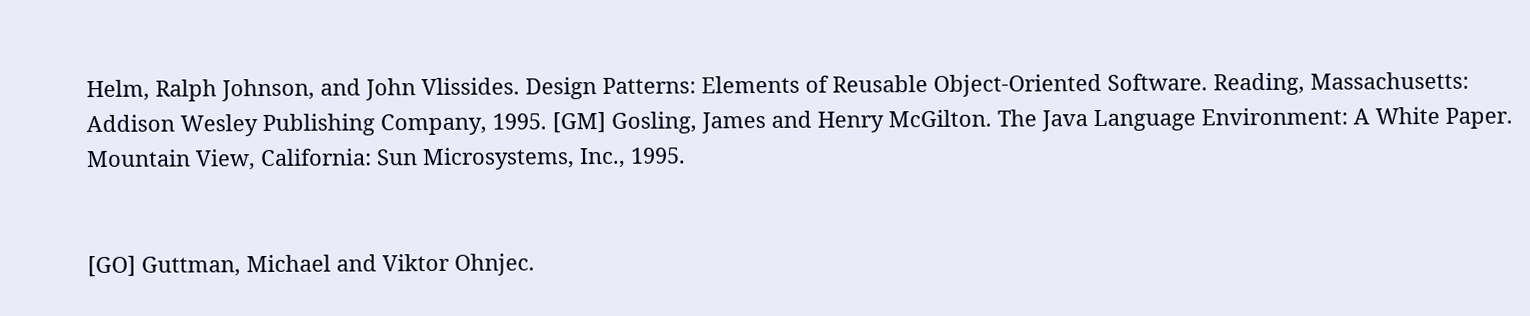Helm, Ralph Johnson, and John Vlissides. Design Patterns: Elements of Reusable Object-Oriented Software. Reading, Massachusetts: Addison Wesley Publishing Company, 1995. [GM] Gosling, James and Henry McGilton. The Java Language Environment: A White Paper. Mountain View, California: Sun Microsystems, Inc., 1995.


[GO] Guttman, Michael and Viktor Ohnjec.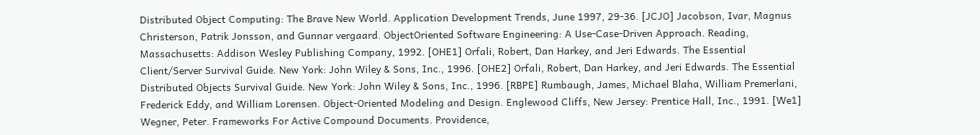Distributed Object Computing: The Brave New World. Application Development Trends, June 1997, 29-36. [JCJO] Jacobson, Ivar, Magnus Christerson, Patrik Jonsson, and Gunnar vergaard. ObjectOriented Software Engineering: A Use-Case-Driven Approach. Reading, Massachusetts: Addison Wesley Publishing Company, 1992. [OHE1] Orfali, Robert, Dan Harkey, and Jeri Edwards. The Essential Client/Server Survival Guide. New York: John Wiley & Sons, Inc., 1996. [OHE2] Orfali, Robert, Dan Harkey, and Jeri Edwards. The Essential Distributed Objects Survival Guide. New York: John Wiley & Sons, Inc., 1996. [RBPE] Rumbaugh, James, Michael Blaha, William Premerlani, Frederick Eddy, and William Lorensen. Object-Oriented Modeling and Design. Englewood Cliffs, New Jersey: Prentice Hall, Inc., 1991. [We1] Wegner, Peter. Frameworks For Active Compound Documents. Providence,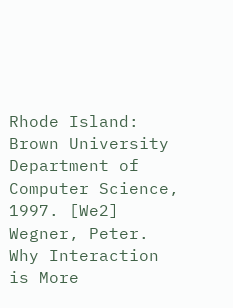Rhode Island: Brown University Department of Computer Science, 1997. [We2] Wegner, Peter. Why Interaction is More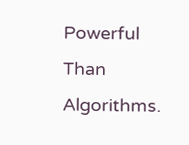Powerful Than Algorithms.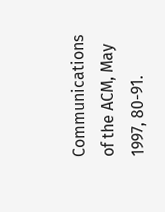Communications of the ACM, May 1997, 80-91.